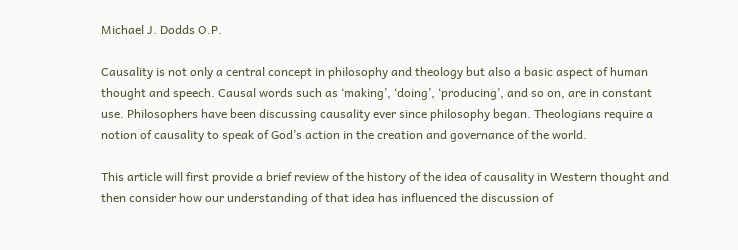Michael J. Dodds O.P.

Causality is not only a central concept in philosophy and theology but also a basic aspect of human thought and speech. Causal words such as ‘making’, ‘doing’, ‘producing’, and so on, are in constant use. Philosophers have been discussing causality ever since philosophy began. Theologians require a notion of causality to speak of God’s action in the creation and governance of the world.

This article will first provide a brief review of the history of the idea of causality in Western thought and then consider how our understanding of that idea has influenced the discussion of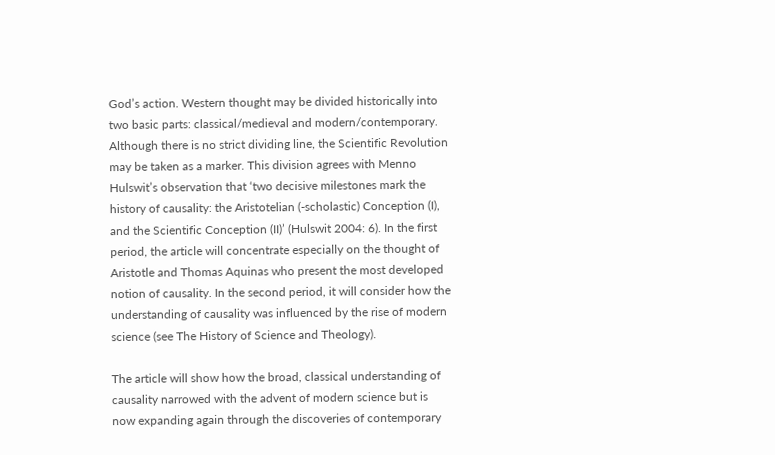God’s action. Western thought may be divided historically into two basic parts: classical/medieval and modern/contemporary. Although there is no strict dividing line, the Scientific Revolution may be taken as a marker. This division agrees with Menno Hulswit’s observation that ‘two decisive milestones mark the history of causality: the Aristotelian (-scholastic) Conception (I), and the Scientific Conception (II)’ (Hulswit 2004: 6). In the first period, the article will concentrate especially on the thought of Aristotle and Thomas Aquinas who present the most developed notion of causality. In the second period, it will consider how the understanding of causality was influenced by the rise of modern science (see The History of Science and Theology).

The article will show how the broad, classical understanding of causality narrowed with the advent of modern science but is now expanding again through the discoveries of contemporary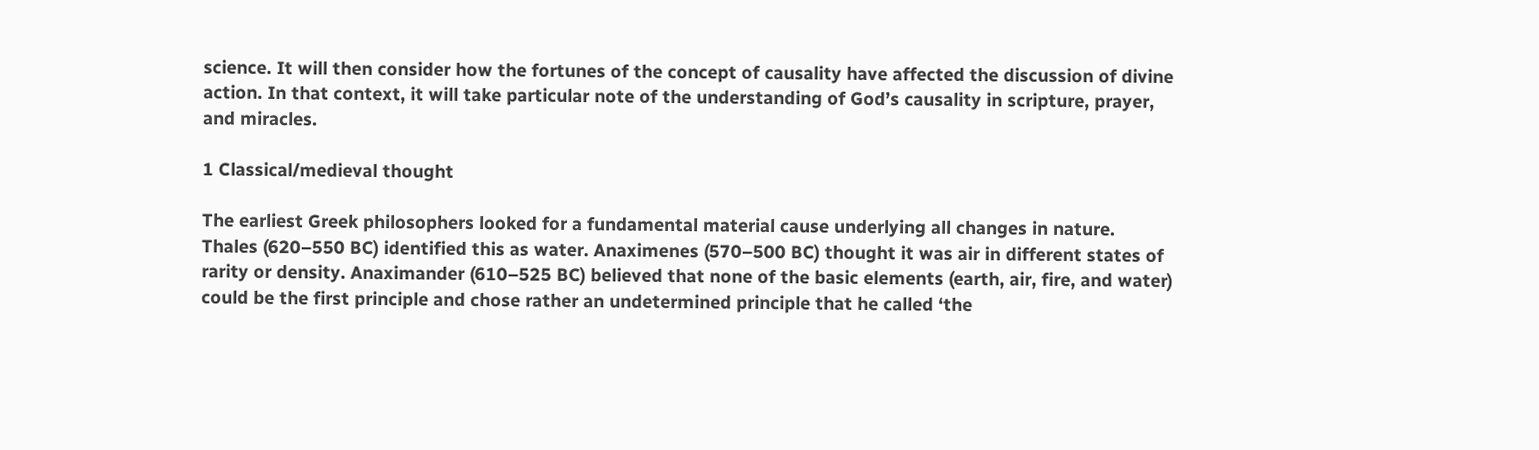science. It will then consider how the fortunes of the concept of causality have affected the discussion of divine action. In that context, it will take particular note of the understanding of God’s causality in scripture, prayer, and miracles.

1 Classical/medieval thought

The earliest Greek philosophers looked for a fundamental material cause underlying all changes in nature. Thales (620–550 BC) identified this as water. Anaximenes (570–500 BC) thought it was air in different states of rarity or density. Anaximander (610–525 BC) believed that none of the basic elements (earth, air, fire, and water) could be the first principle and chose rather an undetermined principle that he called ‘the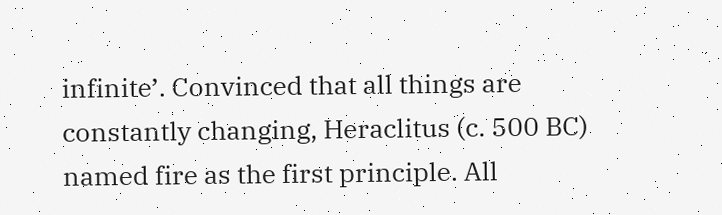infinite’. Convinced that all things are constantly changing, Heraclitus (c. 500 BC) named fire as the first principle. All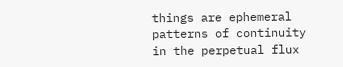things are ephemeral patterns of continuity in the perpetual flux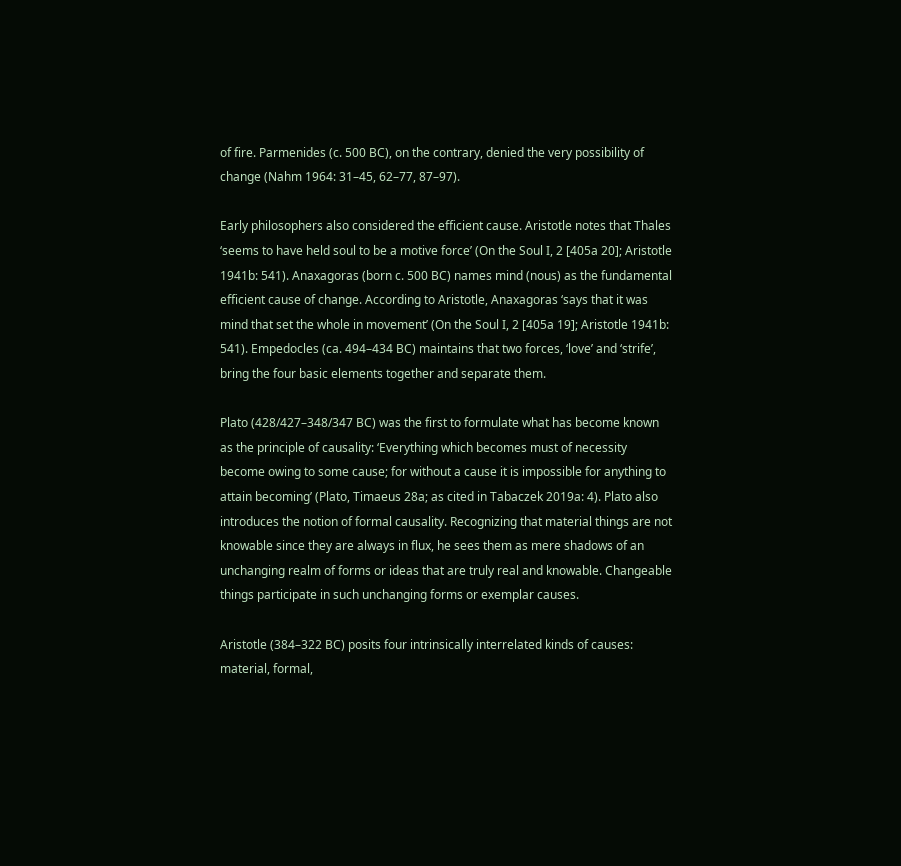of fire. Parmenides (c. 500 BC), on the contrary, denied the very possibility of change (Nahm 1964: 31–45, 62–77, 87–97).

Early philosophers also considered the efficient cause. Aristotle notes that Thales ‘seems to have held soul to be a motive force’ (On the Soul I, 2 [405a 20]; Aristotle 1941b: 541). Anaxagoras (born c. 500 BC) names mind (nous) as the fundamental efficient cause of change. According to Aristotle, Anaxagoras ‘says that it was mind that set the whole in movement’ (On the Soul I, 2 [405a 19]; Aristotle 1941b: 541). Empedocles (ca. 494–434 BC) maintains that two forces, ‘love’ and ‘strife’, bring the four basic elements together and separate them.

Plato (428/427–348/347 BC) was the first to formulate what has become known as the principle of causality: ‘Everything which becomes must of necessity become owing to some cause; for without a cause it is impossible for anything to attain becoming’ (Plato, Timaeus 28a; as cited in Tabaczek 2019a: 4). Plato also introduces the notion of formal causality. Recognizing that material things are not knowable since they are always in flux, he sees them as mere shadows of an unchanging realm of forms or ideas that are truly real and knowable. Changeable things participate in such unchanging forms or exemplar causes.

Aristotle (384–322 BC) posits four intrinsically interrelated kinds of causes: material, formal,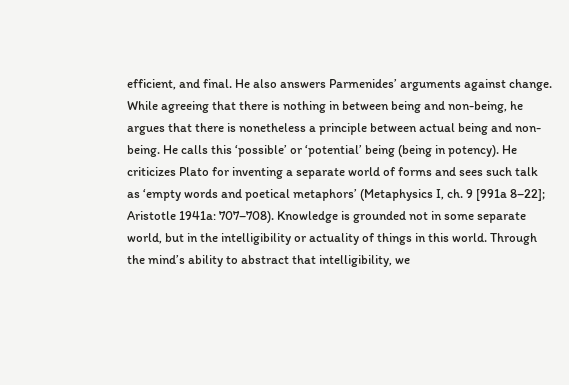efficient, and final. He also answers Parmenides’ arguments against change. While agreeing that there is nothing in between being and non-being, he argues that there is nonetheless a principle between actual being and non-being. He calls this ‘possible’ or ‘potential’ being (being in potency). He criticizes Plato for inventing a separate world of forms and sees such talk as ‘empty words and poetical metaphors’ (Metaphysics I, ch. 9 [991a 8–22]; Aristotle 1941a: 707–708). Knowledge is grounded not in some separate world, but in the intelligibility or actuality of things in this world. Through the mind’s ability to abstract that intelligibility, we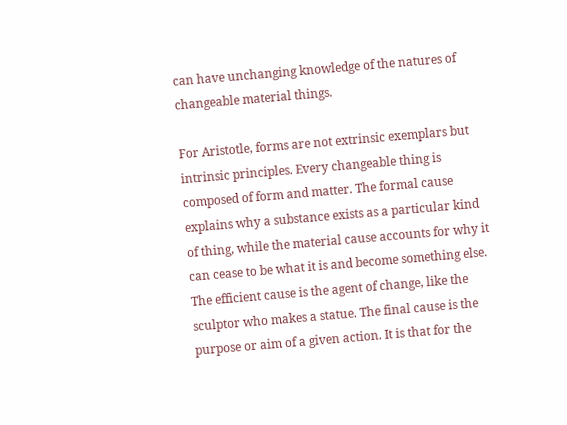can have unchanging knowledge of the natures of changeable material things.

For Aristotle, forms are not extrinsic exemplars but intrinsic principles. Every changeable thing is composed of form and matter. The formal cause explains why a substance exists as a particular kind of thing, while the material cause accounts for why it can cease to be what it is and become something else. The efficient cause is the agent of change, like the sculptor who makes a statue. The final cause is the purpose or aim of a given action. It is that for the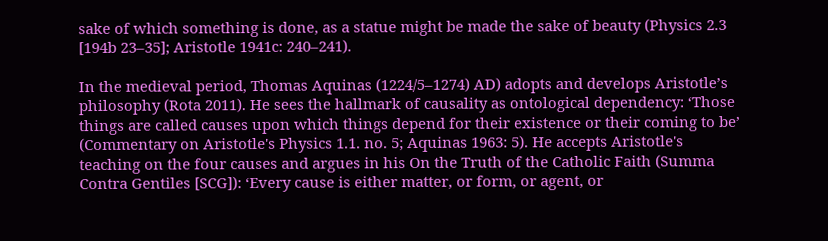sake of which something is done, as a statue might be made the sake of beauty (Physics 2.3 [194b 23–35]; Aristotle 1941c: 240–241).

In the medieval period, Thomas Aquinas (1224/5–1274) AD) adopts and develops Aristotle’s philosophy (Rota 2011). He sees the hallmark of causality as ontological dependency: ‘Those things are called causes upon which things depend for their existence or their coming to be’ (Commentary on Aristotle's Physics 1.1. no. 5; Aquinas 1963: 5). He accepts Aristotle's teaching on the four causes and argues in his On the Truth of the Catholic Faith (Summa Contra Gentiles [SCG]): ‘Every cause is either matter, or form, or agent, or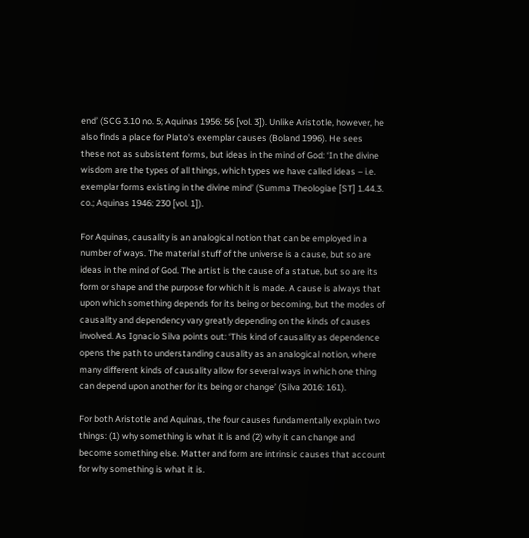end’ (SCG 3.10 no. 5; Aquinas 1956: 56 [vol. 3]). Unlike Aristotle, however, he also finds a place for Plato's exemplar causes (Boland 1996). He sees these not as subsistent forms, but ideas in the mind of God: ‘In the divine wisdom are the types of all things, which types we have called ideas – i.e. exemplar forms existing in the divine mind’ (Summa Theologiae [ST] 1.44.3. co.; Aquinas 1946: 230 [vol. 1]).

For Aquinas, causality is an analogical notion that can be employed in a number of ways. The material stuff of the universe is a cause, but so are ideas in the mind of God. The artist is the cause of a statue, but so are its form or shape and the purpose for which it is made. A cause is always that upon which something depends for its being or becoming, but the modes of causality and dependency vary greatly depending on the kinds of causes involved. As Ignacio Silva points out: ‘This kind of causality as dependence opens the path to understanding causality as an analogical notion, where many different kinds of causality allow for several ways in which one thing can depend upon another for its being or change’ (Silva 2016: 161).

For both Aristotle and Aquinas, the four causes fundamentally explain two things: (1) why something is what it is and (2) why it can change and become something else. Matter and form are intrinsic causes that account for why something is what it is.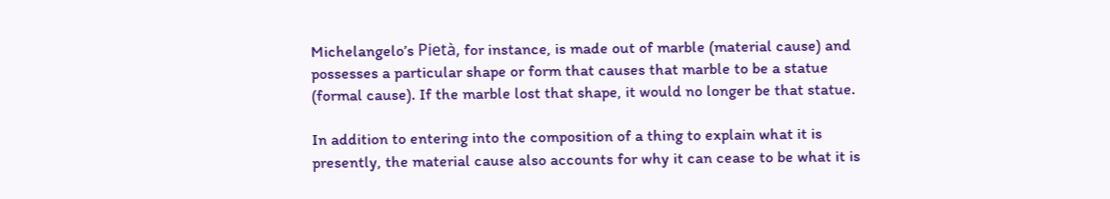Michelangelo’s Pietà, for instance, is made out of marble (material cause) and possesses a particular shape or form that causes that marble to be a statue (formal cause). If the marble lost that shape, it would no longer be that statue.

In addition to entering into the composition of a thing to explain what it is presently, the material cause also accounts for why it can cease to be what it is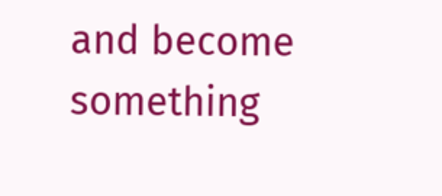and become something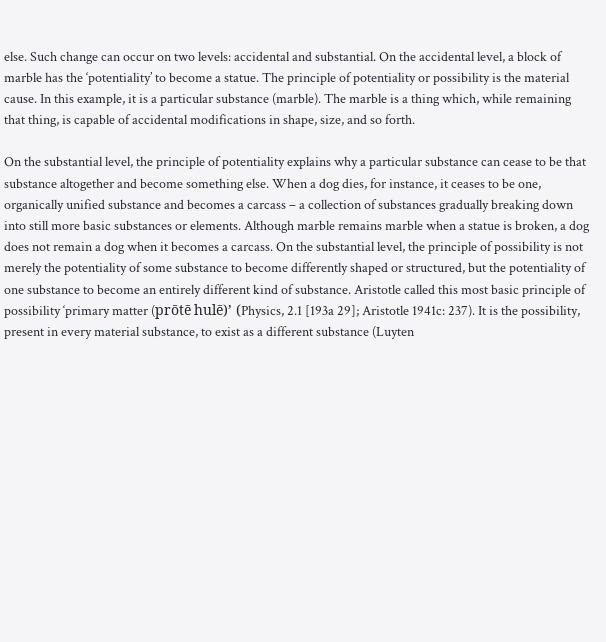else. Such change can occur on two levels: accidental and substantial. On the accidental level, a block of marble has the ‘potentiality’ to become a statue. The principle of potentiality or possibility is the material cause. In this example, it is a particular substance (marble). The marble is a thing which, while remaining that thing, is capable of accidental modifications in shape, size, and so forth.

On the substantial level, the principle of potentiality explains why a particular substance can cease to be that substance altogether and become something else. When a dog dies, for instance, it ceases to be one, organically unified substance and becomes a carcass – a collection of substances gradually breaking down into still more basic substances or elements. Although marble remains marble when a statue is broken, a dog does not remain a dog when it becomes a carcass. On the substantial level, the principle of possibility is not merely the potentiality of some substance to become differently shaped or structured, but the potentiality of one substance to become an entirely different kind of substance. Aristotle called this most basic principle of possibility ‘primary matter (prōtē hulē)’ (Physics, 2.1 [193a 29]; Aristotle 1941c: 237). It is the possibility, present in every material substance, to exist as a different substance (Luyten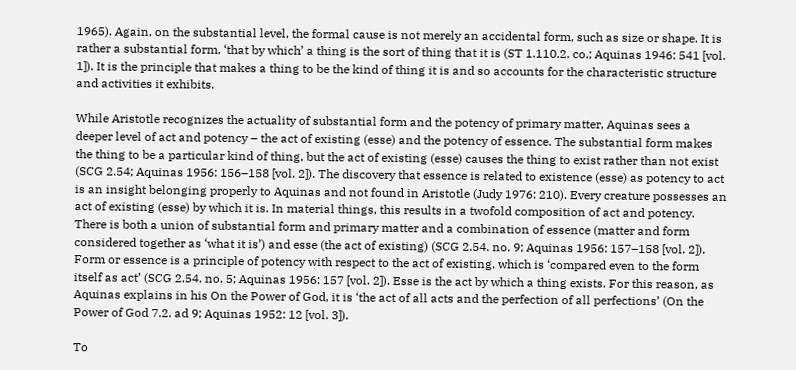1965). Again, on the substantial level, the formal cause is not merely an accidental form, such as size or shape. It is rather a substantial form, ‘that by which’ a thing is the sort of thing that it is (ST 1.110.2. co.; Aquinas 1946: 541 [vol. 1]). It is the principle that makes a thing to be the kind of thing it is and so accounts for the characteristic structure and activities it exhibits.

While Aristotle recognizes the actuality of substantial form and the potency of primary matter, Aquinas sees a deeper level of act and potency – the act of existing (esse) and the potency of essence. The substantial form makes the thing to be a particular kind of thing, but the act of existing (esse) causes the thing to exist rather than not exist (SCG 2.54; Aquinas 1956: 156–158 [vol. 2]). The discovery that essence is related to existence (esse) as potency to act is an insight belonging properly to Aquinas and not found in Aristotle (Judy 1976: 210). Every creature possesses an act of existing (esse) by which it is. In material things, this results in a twofold composition of act and potency. There is both a union of substantial form and primary matter and a combination of essence (matter and form considered together as ‘what it is’) and esse (the act of existing) (SCG 2.54. no. 9; Aquinas 1956: 157–158 [vol. 2]). Form or essence is a principle of potency with respect to the act of existing, which is ‘compared even to the form itself as act’ (SCG 2.54. no. 5; Aquinas 1956: 157 [vol. 2]). Esse is the act by which a thing exists. For this reason, as Aquinas explains in his On the Power of God, it is ‘the act of all acts and the perfection of all perfections’ (On the Power of God 7.2. ad 9; Aquinas 1952: 12 [vol. 3]).

To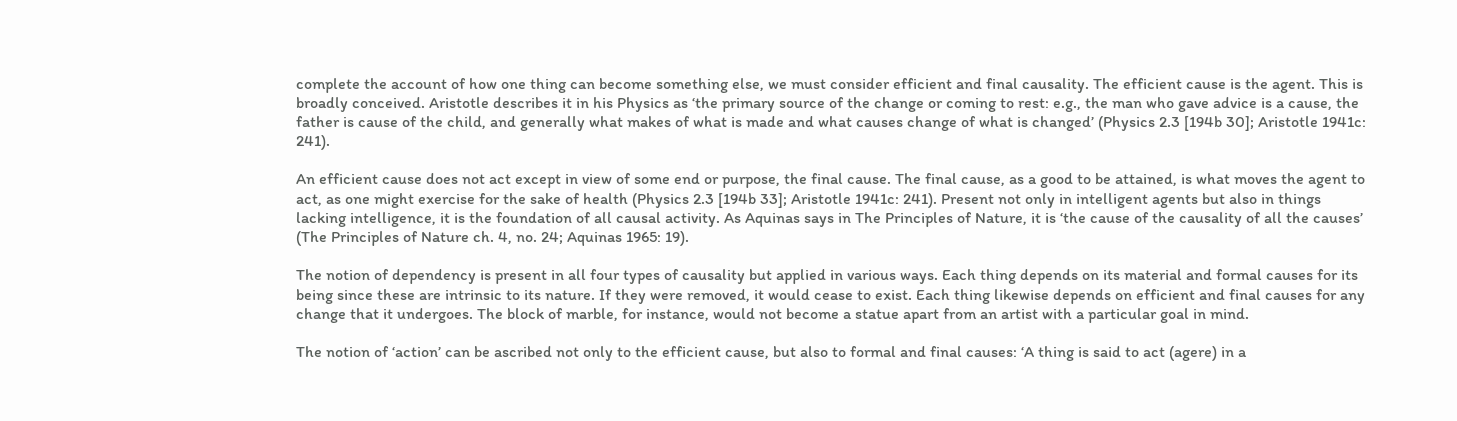complete the account of how one thing can become something else, we must consider efficient and final causality. The efficient cause is the agent. This is broadly conceived. Aristotle describes it in his Physics as ‘the primary source of the change or coming to rest: e.g., the man who gave advice is a cause, the father is cause of the child, and generally what makes of what is made and what causes change of what is changed’ (Physics 2.3 [194b 30]; Aristotle 1941c: 241).

An efficient cause does not act except in view of some end or purpose, the final cause. The final cause, as a good to be attained, is what moves the agent to act, as one might exercise for the sake of health (Physics 2.3 [194b 33]; Aristotle 1941c: 241). Present not only in intelligent agents but also in things lacking intelligence, it is the foundation of all causal activity. As Aquinas says in The Principles of Nature, it is ‘the cause of the causality of all the causes’ (The Principles of Nature ch. 4, no. 24; Aquinas 1965: 19).

The notion of dependency is present in all four types of causality but applied in various ways. Each thing depends on its material and formal causes for its being since these are intrinsic to its nature. If they were removed, it would cease to exist. Each thing likewise depends on efficient and final causes for any change that it undergoes. The block of marble, for instance, would not become a statue apart from an artist with a particular goal in mind.

The notion of ‘action’ can be ascribed not only to the efficient cause, but also to formal and final causes: ‘A thing is said to act (agere) in a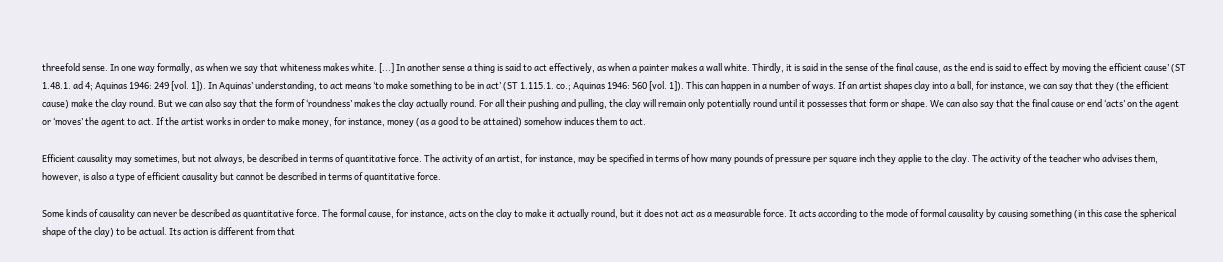threefold sense. In one way formally, as when we say that whiteness makes white. [...] In another sense a thing is said to act effectively, as when a painter makes a wall white. Thirdly, it is said in the sense of the final cause, as the end is said to effect by moving the efficient cause’ (ST 1.48.1. ad 4; Aquinas 1946: 249 [vol. 1]). In Aquinas’ understanding, to act means ‘to make something to be in act’ (ST 1.115.1. co.; Aquinas 1946: 560 [vol. 1]). This can happen in a number of ways. If an artist shapes clay into a ball, for instance, we can say that they (the efficient cause) make the clay round. But we can also say that the form of ‘roundness’ makes the clay actually round. For all their pushing and pulling, the clay will remain only potentially round until it possesses that form or shape. We can also say that the final cause or end ‘acts’ on the agent or ‘moves’ the agent to act. If the artist works in order to make money, for instance, money (as a good to be attained) somehow induces them to act.

Efficient causality may sometimes, but not always, be described in terms of quantitative force. The activity of an artist, for instance, may be specified in terms of how many pounds of pressure per square inch they applie to the clay. The activity of the teacher who advises them, however, is also a type of efficient causality but cannot be described in terms of quantitative force.

Some kinds of causality can never be described as quantitative force. The formal cause, for instance, acts on the clay to make it actually round, but it does not act as a measurable force. It acts according to the mode of formal causality by causing something (in this case the spherical shape of the clay) to be actual. Its action is different from that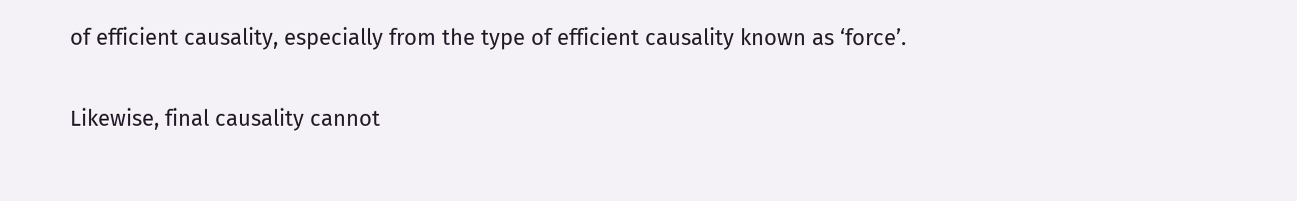of efficient causality, especially from the type of efficient causality known as ‘force’.

Likewise, final causality cannot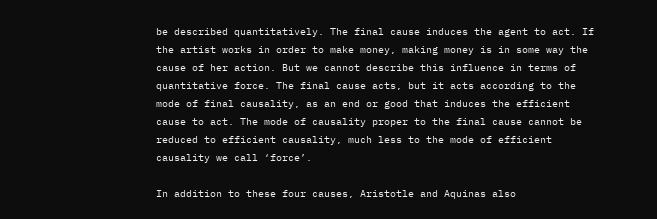be described quantitatively. The final cause induces the agent to act. If the artist works in order to make money, making money is in some way the cause of her action. But we cannot describe this influence in terms of quantitative force. The final cause acts, but it acts according to the mode of final causality, as an end or good that induces the efficient cause to act. The mode of causality proper to the final cause cannot be reduced to efficient causality, much less to the mode of efficient causality we call ‘force’.

In addition to these four causes, Aristotle and Aquinas also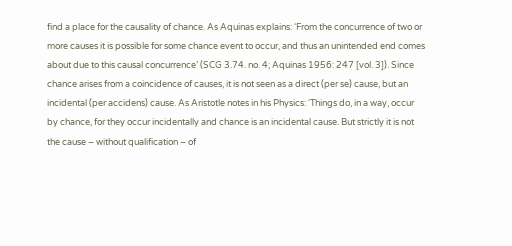find a place for the causality of chance. As Aquinas explains: ‘From the concurrence of two or more causes it is possible for some chance event to occur, and thus an unintended end comes about due to this causal concurrence’ (SCG 3.74. no. 4; Aquinas 1956: 247 [vol. 3]). Since chance arises from a coincidence of causes, it is not seen as a direct (per se) cause, but an incidental (per accidens) cause. As Aristotle notes in his Physics: ‘Things do, in a way, occur by chance, for they occur incidentally and chance is an incidental cause. But strictly it is not the cause – without qualification – of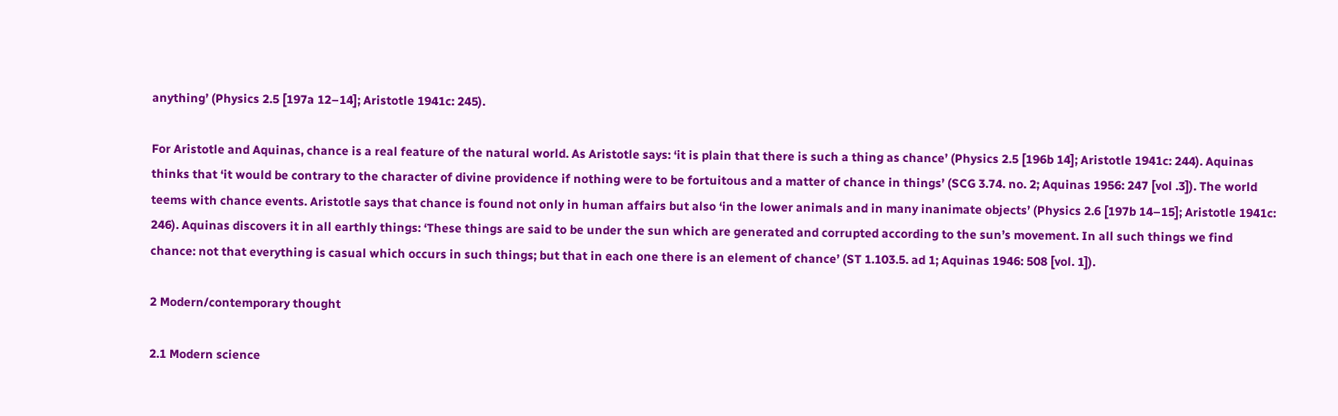anything’ (Physics 2.5 [197a 12–14]; Aristotle 1941c: 245).

For Aristotle and Aquinas, chance is a real feature of the natural world. As Aristotle says: ‘it is plain that there is such a thing as chance’ (Physics 2.5 [196b 14]; Aristotle 1941c: 244). Aquinas thinks that ‘it would be contrary to the character of divine providence if nothing were to be fortuitous and a matter of chance in things’ (SCG 3.74. no. 2; Aquinas 1956: 247 [vol .3]). The world teems with chance events. Aristotle says that chance is found not only in human affairs but also ‘in the lower animals and in many inanimate objects’ (Physics 2.6 [197b 14–15]; Aristotle 1941c: 246). Aquinas discovers it in all earthly things: ‘These things are said to be under the sun which are generated and corrupted according to the sun’s movement. In all such things we find chance: not that everything is casual which occurs in such things; but that in each one there is an element of chance’ (ST 1.103.5. ad 1; Aquinas 1946: 508 [vol. 1]).

2 Modern/contemporary thought

2.1 Modern science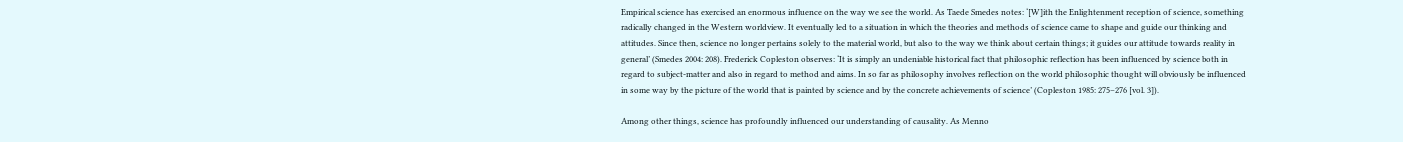Empirical science has exercised an enormous influence on the way we see the world. As Taede Smedes notes: ‘[W]ith the Enlightenment reception of science, something radically changed in the Western worldview. It eventually led to a situation in which the theories and methods of science came to shape and guide our thinking and attitudes. Since then, science no longer pertains solely to the material world, but also to the way we think about certain things; it guides our attitude towards reality in general’ (Smedes 2004: 208). Frederick Copleston observes: ‘It is simply an undeniable historical fact that philosophic reflection has been influenced by science both in regard to subject-matter and also in regard to method and aims. In so far as philosophy involves reflection on the world philosophic thought will obviously be influenced in some way by the picture of the world that is painted by science and by the concrete achievements of science’ (Copleston 1985: 275–276 [vol. 3]).

Among other things, science has profoundly influenced our understanding of causality. As Menno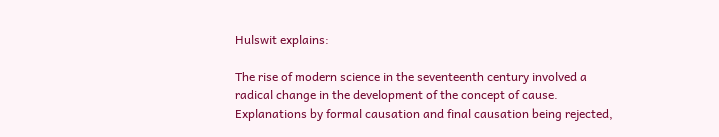Hulswit explains:

The rise of modern science in the seventeenth century involved a radical change in the development of the concept of cause. Explanations by formal causation and final causation being rejected,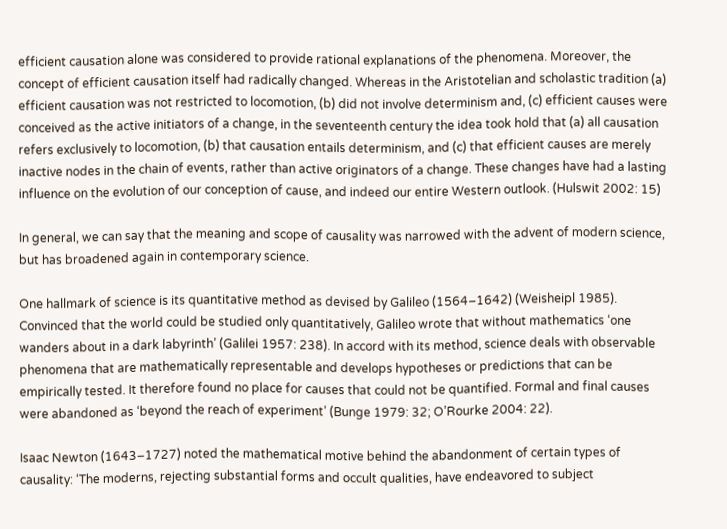efficient causation alone was considered to provide rational explanations of the phenomena. Moreover, the concept of efficient causation itself had radically changed. Whereas in the Aristotelian and scholastic tradition (a) efficient causation was not restricted to locomotion, (b) did not involve determinism and, (c) efficient causes were conceived as the active initiators of a change, in the seventeenth century the idea took hold that (a) all causation refers exclusively to locomotion, (b) that causation entails determinism, and (c) that efficient causes are merely inactive nodes in the chain of events, rather than active originators of a change. These changes have had a lasting influence on the evolution of our conception of cause, and indeed our entire Western outlook. (Hulswit 2002: 15)

In general, we can say that the meaning and scope of causality was narrowed with the advent of modern science, but has broadened again in contemporary science.

One hallmark of science is its quantitative method as devised by Galileo (1564–1642) (Weisheipl 1985). Convinced that the world could be studied only quantitatively, Galileo wrote that without mathematics ‘one wanders about in a dark labyrinth’ (Galilei 1957: 238). In accord with its method, science deals with observable phenomena that are mathematically representable and develops hypotheses or predictions that can be empirically tested. It therefore found no place for causes that could not be quantified. Formal and final causes were abandoned as ‘beyond the reach of experiment’ (Bunge 1979: 32; O’Rourke 2004: 22).

Isaac Newton (1643–1727) noted the mathematical motive behind the abandonment of certain types of causality: ‘The moderns, rejecting substantial forms and occult qualities, have endeavored to subject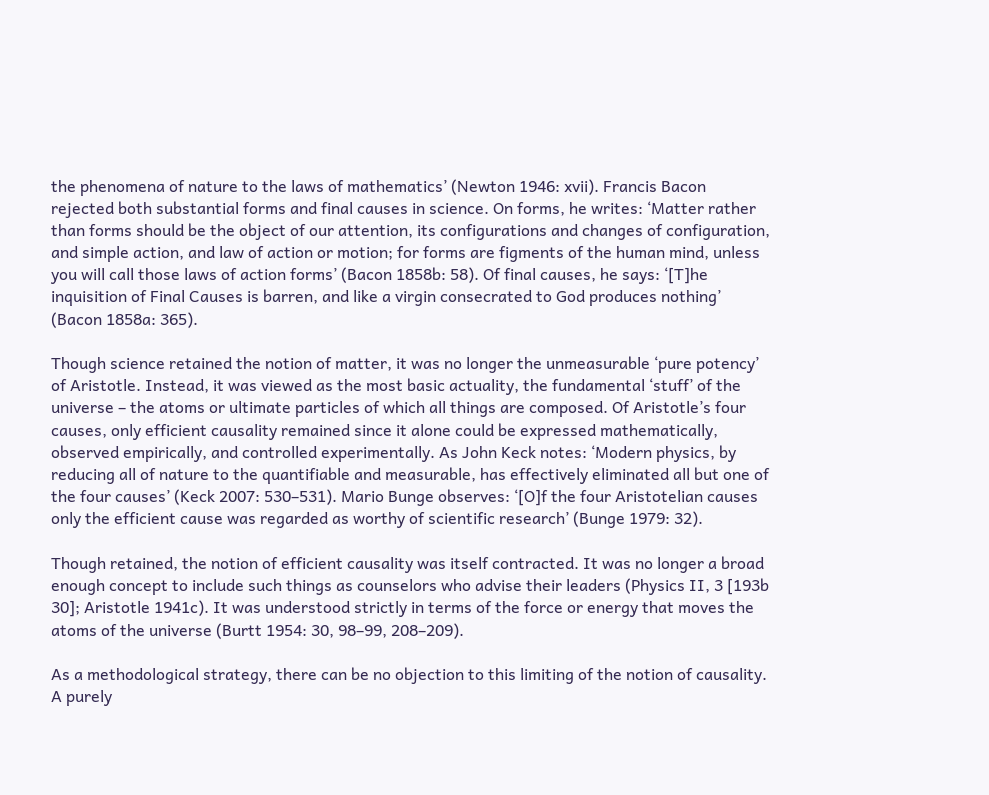the phenomena of nature to the laws of mathematics’ (Newton 1946: xvii). Francis Bacon rejected both substantial forms and final causes in science. On forms, he writes: ‘Matter rather than forms should be the object of our attention, its configurations and changes of configuration, and simple action, and law of action or motion; for forms are figments of the human mind, unless you will call those laws of action forms’ (Bacon 1858b: 58). Of final causes, he says: ‘[T]he inquisition of Final Causes is barren, and like a virgin consecrated to God produces nothing’ (Bacon 1858a: 365).

Though science retained the notion of matter, it was no longer the unmeasurable ‘pure potency’ of Aristotle. Instead, it was viewed as the most basic actuality, the fundamental ‘stuff’ of the universe – the atoms or ultimate particles of which all things are composed. Of Aristotle’s four causes, only efficient causality remained since it alone could be expressed mathematically, observed empirically, and controlled experimentally. As John Keck notes: ‘Modern physics, by reducing all of nature to the quantifiable and measurable, has effectively eliminated all but one of the four causes’ (Keck 2007: 530–531). Mario Bunge observes: ‘[O]f the four Aristotelian causes only the efficient cause was regarded as worthy of scientific research’ (Bunge 1979: 32).

Though retained, the notion of efficient causality was itself contracted. It was no longer a broad enough concept to include such things as counselors who advise their leaders (Physics II, 3 [193b 30]; Aristotle 1941c). It was understood strictly in terms of the force or energy that moves the atoms of the universe (Burtt 1954: 30, 98–99, 208–209).

As a methodological strategy, there can be no objection to this limiting of the notion of causality. A purely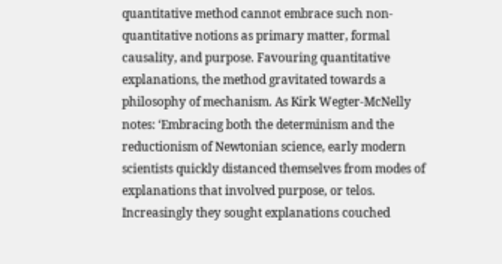quantitative method cannot embrace such non-quantitative notions as primary matter, formal causality, and purpose. Favouring quantitative explanations, the method gravitated towards a philosophy of mechanism. As Kirk Wegter-McNelly notes: ‘Embracing both the determinism and the reductionism of Newtonian science, early modern scientists quickly distanced themselves from modes of explanations that involved purpose, or telos. Increasingly they sought explanations couched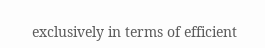exclusively in terms of efficient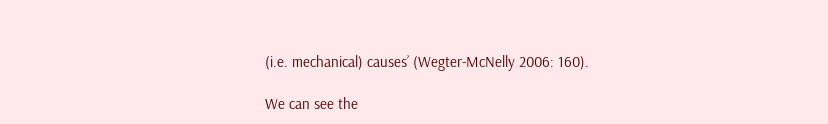(i.e. mechanical) causes’ (Wegter-McNelly 2006: 160).

We can see the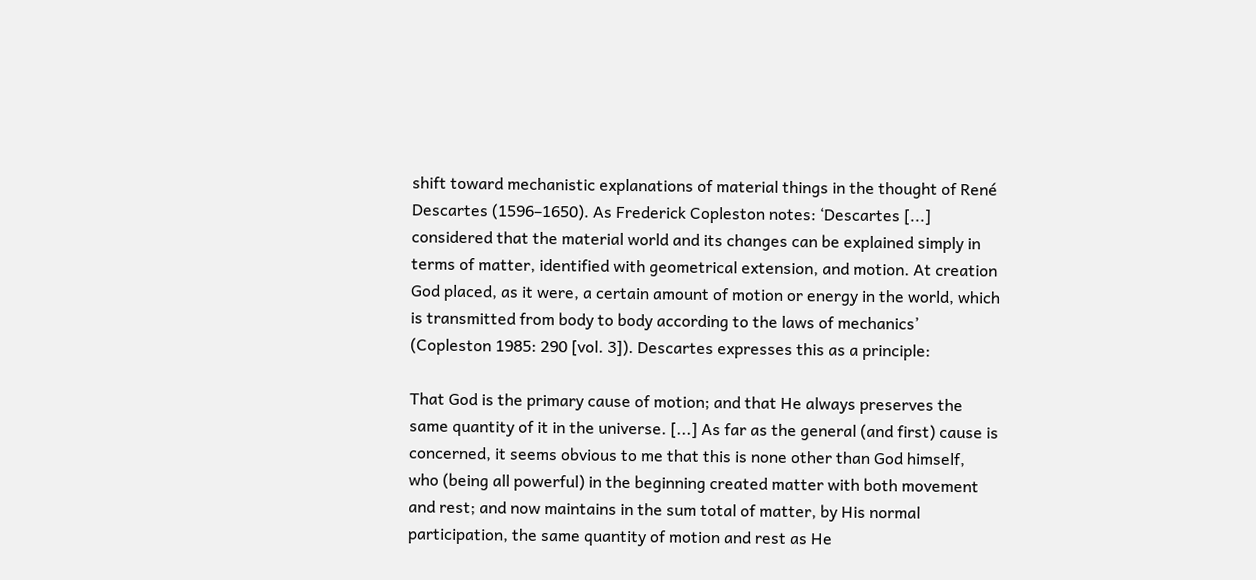shift toward mechanistic explanations of material things in the thought of René Descartes (1596–1650). As Frederick Copleston notes: ‘Descartes [...] considered that the material world and its changes can be explained simply in terms of matter, identified with geometrical extension, and motion. At creation God placed, as it were, a certain amount of motion or energy in the world, which is transmitted from body to body according to the laws of mechanics’ (Copleston 1985: 290 [vol. 3]). Descartes expresses this as a principle:

That God is the primary cause of motion; and that He always preserves the same quantity of it in the universe. [...] As far as the general (and first) cause is concerned, it seems obvious to me that this is none other than God himself, who (being all powerful) in the beginning created matter with both movement and rest; and now maintains in the sum total of matter, by His normal participation, the same quantity of motion and rest as He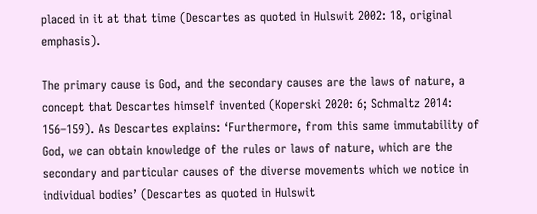placed in it at that time (Descartes as quoted in Hulswit 2002: 18, original emphasis).

The primary cause is God, and the secondary causes are the laws of nature, a concept that Descartes himself invented (Koperski 2020: 6; Schmaltz 2014: 156–159). As Descartes explains: ‘Furthermore, from this same immutability of God, we can obtain knowledge of the rules or laws of nature, which are the secondary and particular causes of the diverse movements which we notice in individual bodies’ (Descartes as quoted in Hulswit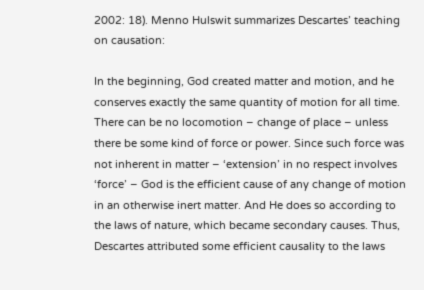2002: 18). Menno Hulswit summarizes Descartes’ teaching on causation:

In the beginning, God created matter and motion, and he conserves exactly the same quantity of motion for all time. There can be no locomotion – change of place – unless there be some kind of force or power. Since such force was not inherent in matter – ‘extension’ in no respect involves ‘force’ – God is the efficient cause of any change of motion in an otherwise inert matter. And He does so according to the laws of nature, which became secondary causes. Thus, Descartes attributed some efficient causality to the laws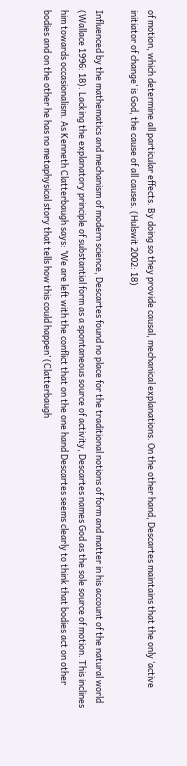of motion, which determine all particular effects. By doing so they provide causal, mechanical explanations. On the other hand, Descartes maintains that the only ‘active initiator of change’ is God, the cause of all causes. (Hulswit 2002: 18)

Influenced by the mathematics and mechanism of modern science, Descartes found no place for the traditional notions of form and matter in his account of the natural world (Wallace 1996: 18). Lacking the explanatory principle of substantial form as a spontaneous source of activity, Descartes names God as the sole source of motion. This inclines him towards occasionalism. As Kenneth Clatterbaugh says: ‘We are left with the conflict that on the one hand Descartes seems clearly to think that bodies act on other bodies and on the other he has no metaphysical story that tells how this could happen’ (Clatterbaugh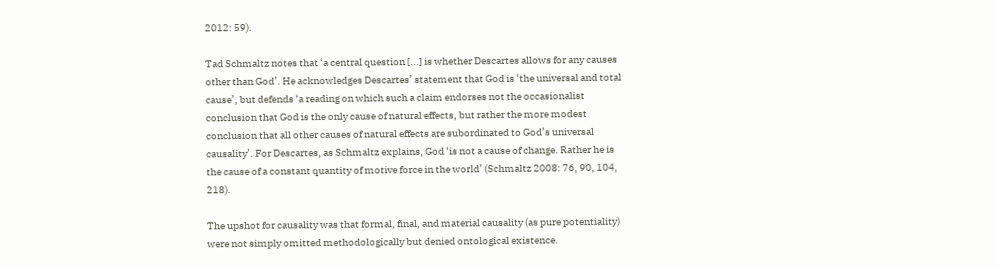2012: 59).

Tad Schmaltz notes that ‘a central question [...] is whether Descartes allows for any causes other than God’. He acknowledges Descartes’ statement that God is ‘the universal and total cause’, but defends ‘a reading on which such a claim endorses not the occasionalist conclusion that God is the only cause of natural effects, but rather the more modest conclusion that all other causes of natural effects are subordinated to God’s universal causality’. For Descartes, as Schmaltz explains, God ‘is not a cause of change. Rather he is the cause of a constant quantity of motive force in the world’ (Schmaltz 2008: 76, 90, 104, 218).

The upshot for causality was that formal, final, and material causality (as pure potentiality) were not simply omitted methodologically but denied ontological existence.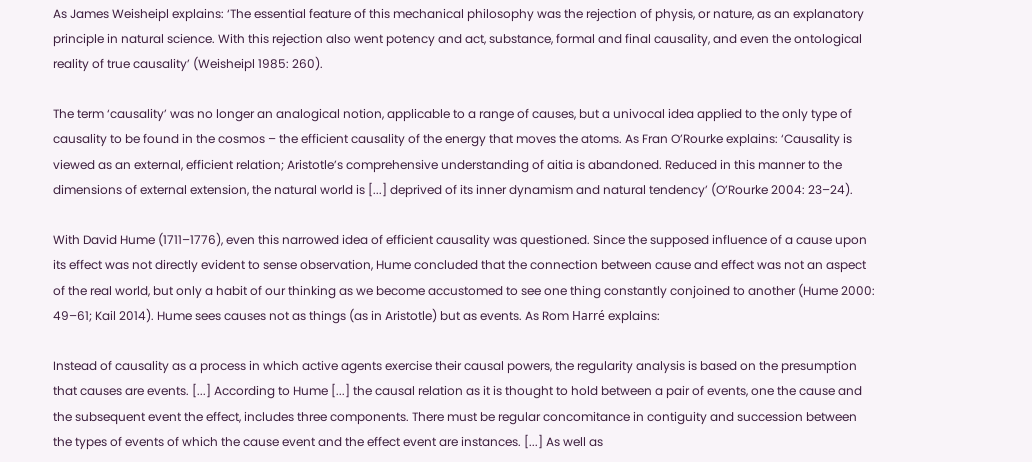As James Weisheipl explains: ‘The essential feature of this mechanical philosophy was the rejection of physis, or nature, as an explanatory principle in natural science. With this rejection also went potency and act, substance, formal and final causality, and even the ontological reality of true causality’ (Weisheipl 1985: 260).

The term ‘causality’ was no longer an analogical notion, applicable to a range of causes, but a univocal idea applied to the only type of causality to be found in the cosmos – the efficient causality of the energy that moves the atoms. As Fran O’Rourke explains: ‘Causality is viewed as an external, efficient relation; Aristotle’s comprehensive understanding of aitia is abandoned. Reduced in this manner to the dimensions of external extension, the natural world is [...] deprived of its inner dynamism and natural tendency’ (O’Rourke 2004: 23–24).

With David Hume (1711–1776), even this narrowed idea of efficient causality was questioned. Since the supposed influence of a cause upon its effect was not directly evident to sense observation, Hume concluded that the connection between cause and effect was not an aspect of the real world, but only a habit of our thinking as we become accustomed to see one thing constantly conjoined to another (Hume 2000: 49–61; Kail 2014). Hume sees causes not as things (as in Aristotle) but as events. As Rom Harré explains:

Instead of causality as a process in which active agents exercise their causal powers, the regularity analysis is based on the presumption that causes are events. [...] According to Hume [...] the causal relation as it is thought to hold between a pair of events, one the cause and the subsequent event the effect, includes three components. There must be regular concomitance in contiguity and succession between the types of events of which the cause event and the effect event are instances. [...] As well as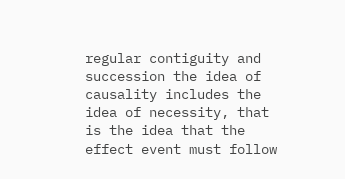regular contiguity and succession the idea of causality includes the idea of necessity, that is the idea that the effect event must follow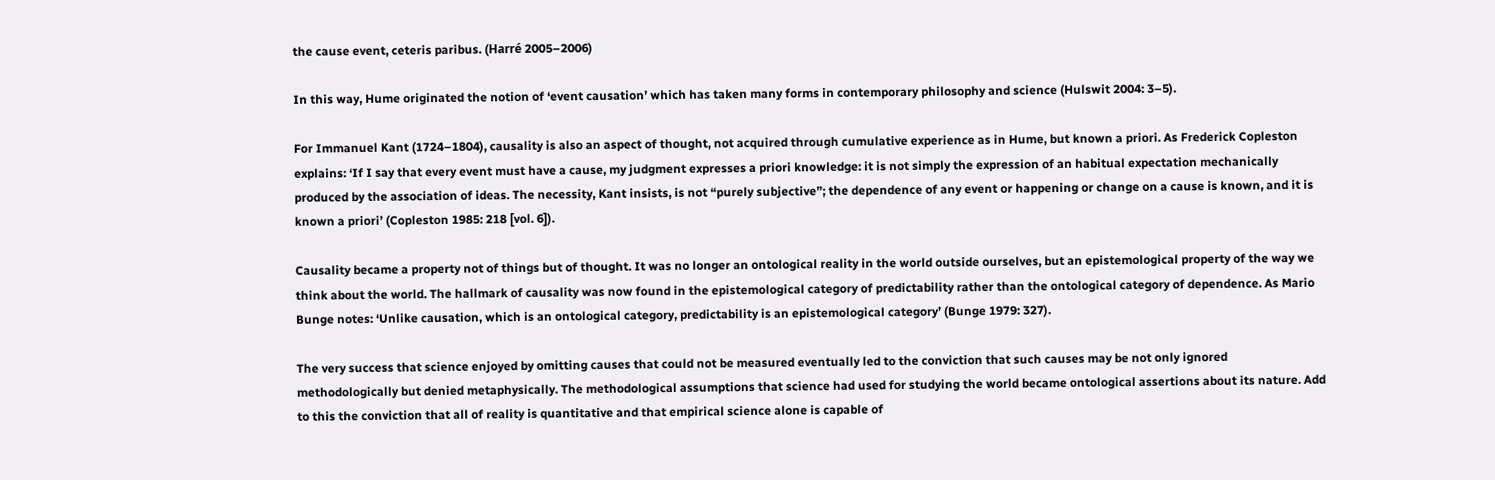the cause event, ceteris paribus. (Harré 2005–2006)

In this way, Hume originated the notion of ‘event causation’ which has taken many forms in contemporary philosophy and science (Hulswit 2004: 3–5).

For Immanuel Kant (1724–1804), causality is also an aspect of thought, not acquired through cumulative experience as in Hume, but known a priori. As Frederick Copleston explains: ‘If I say that every event must have a cause, my judgment expresses a priori knowledge: it is not simply the expression of an habitual expectation mechanically produced by the association of ideas. The necessity, Kant insists, is not “purely subjective”; the dependence of any event or happening or change on a cause is known, and it is known a priori’ (Copleston 1985: 218 [vol. 6]).

Causality became a property not of things but of thought. It was no longer an ontological reality in the world outside ourselves, but an epistemological property of the way we think about the world. The hallmark of causality was now found in the epistemological category of predictability rather than the ontological category of dependence. As Mario Bunge notes: ‘Unlike causation, which is an ontological category, predictability is an epistemological category’ (Bunge 1979: 327).

The very success that science enjoyed by omitting causes that could not be measured eventually led to the conviction that such causes may be not only ignored methodologically but denied metaphysically. The methodological assumptions that science had used for studying the world became ontological assertions about its nature. Add to this the conviction that all of reality is quantitative and that empirical science alone is capable of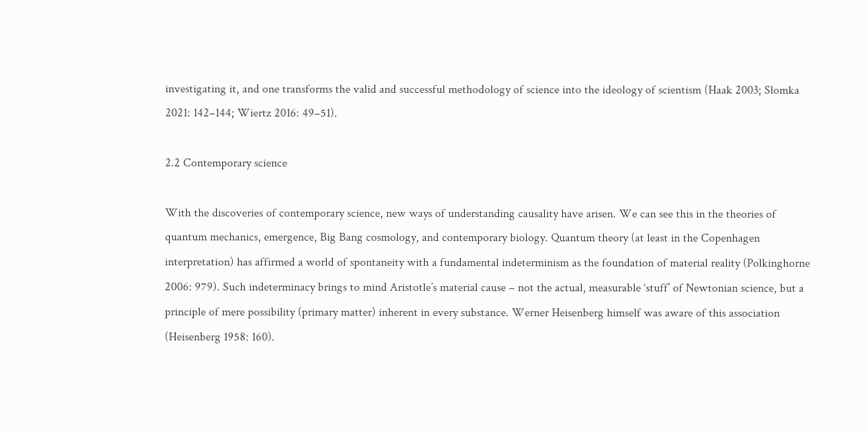investigating it, and one transforms the valid and successful methodology of science into the ideology of scientism (Haak 2003; Słomka 2021: 142–144; Wiertz 2016: 49–51).

2.2 Contemporary science

With the discoveries of contemporary science, new ways of understanding causality have arisen. We can see this in the theories of quantum mechanics, emergence, Big Bang cosmology, and contemporary biology. Quantum theory (at least in the Copenhagen interpretation) has affirmed a world of spontaneity with a fundamental indeterminism as the foundation of material reality (Polkinghorne 2006: 979). Such indeterminacy brings to mind Aristotle’s material cause – not the actual, measurable ‘stuff’ of Newtonian science, but a principle of mere possibility (primary matter) inherent in every substance. Werner Heisenberg himself was aware of this association (Heisenberg 1958: 160).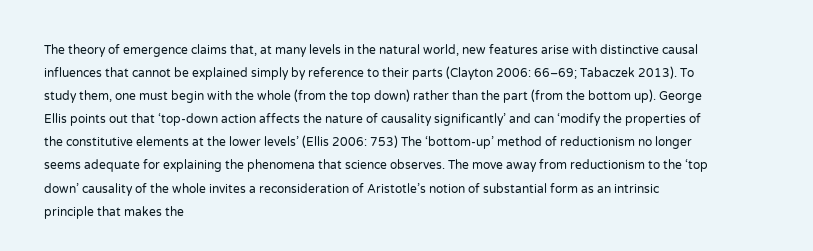The theory of emergence claims that, at many levels in the natural world, new features arise with distinctive causal influences that cannot be explained simply by reference to their parts (Clayton 2006: 66–69; Tabaczek 2013). To study them, one must begin with the whole (from the top down) rather than the part (from the bottom up). George Ellis points out that ‘top-down action affects the nature of causality significantly’ and can ‘modify the properties of the constitutive elements at the lower levels’ (Ellis 2006: 753) The ‘bottom-up’ method of reductionism no longer seems adequate for explaining the phenomena that science observes. The move away from reductionism to the ‘top down’ causality of the whole invites a reconsideration of Aristotle’s notion of substantial form as an intrinsic principle that makes the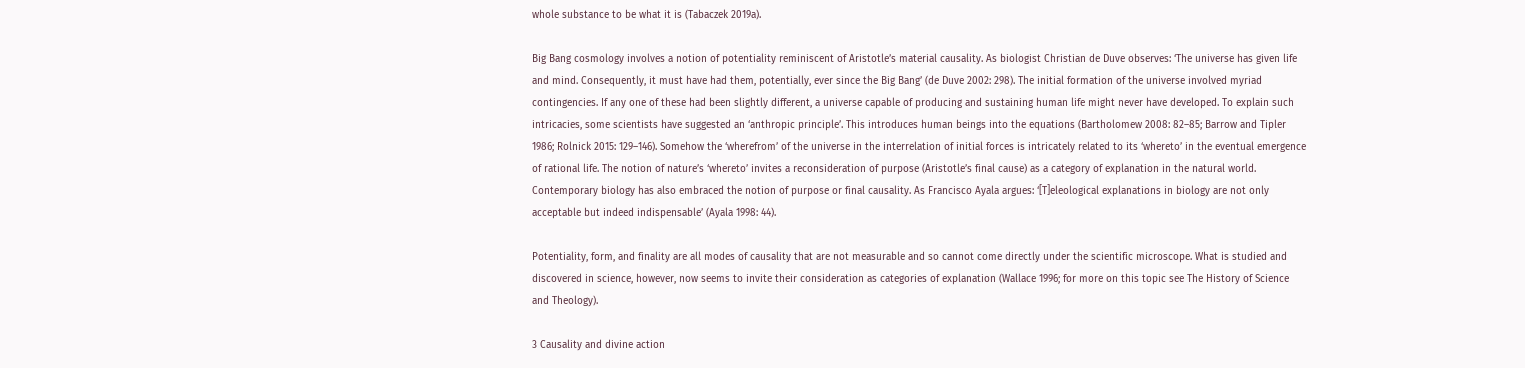whole substance to be what it is (Tabaczek 2019a).

Big Bang cosmology involves a notion of potentiality reminiscent of Aristotle’s material causality. As biologist Christian de Duve observes: ‘The universe has given life and mind. Consequently, it must have had them, potentially, ever since the Big Bang’ (de Duve 2002: 298). The initial formation of the universe involved myriad contingencies. If any one of these had been slightly different, a universe capable of producing and sustaining human life might never have developed. To explain such intricacies, some scientists have suggested an ‘anthropic principle’. This introduces human beings into the equations (Bartholomew 2008: 82–85; Barrow and Tipler 1986; Rolnick 2015: 129–146). Somehow the ‘wherefrom’ of the universe in the interrelation of initial forces is intricately related to its ‘whereto’ in the eventual emergence of rational life. The notion of nature’s ‘whereto’ invites a reconsideration of purpose (Aristotle’s final cause) as a category of explanation in the natural world. Contemporary biology has also embraced the notion of purpose or final causality. As Francisco Ayala argues: ‘[T]eleological explanations in biology are not only acceptable but indeed indispensable’ (Ayala 1998: 44).

Potentiality, form, and finality are all modes of causality that are not measurable and so cannot come directly under the scientific microscope. What is studied and discovered in science, however, now seems to invite their consideration as categories of explanation (Wallace 1996; for more on this topic see The History of Science and Theology).

3 Causality and divine action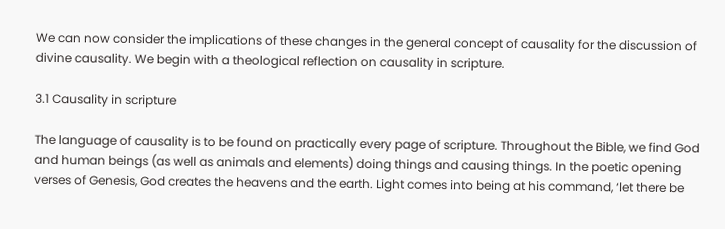We can now consider the implications of these changes in the general concept of causality for the discussion of divine causality. We begin with a theological reflection on causality in scripture.

3.1 Causality in scripture

The language of causality is to be found on practically every page of scripture. Throughout the Bible, we find God and human beings (as well as animals and elements) doing things and causing things. In the poetic opening verses of Genesis, God creates the heavens and the earth. Light comes into being at his command, ‘let there be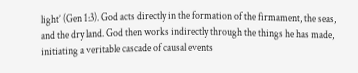light’ (Gen 1:3). God acts directly in the formation of the firmament, the seas, and the dry land. God then works indirectly through the things he has made, initiating a veritable cascade of causal events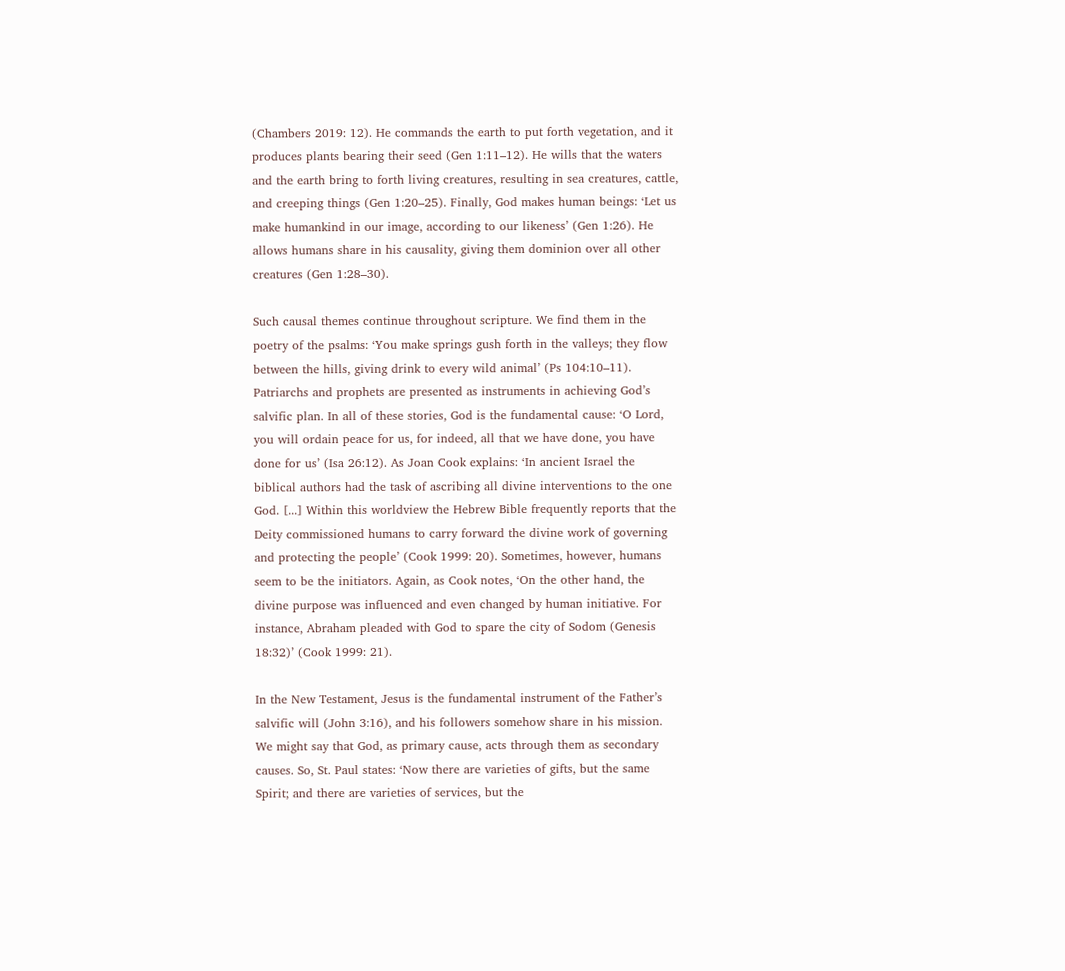(Chambers 2019: 12). He commands the earth to put forth vegetation, and it produces plants bearing their seed (Gen 1:11–12). He wills that the waters and the earth bring to forth living creatures, resulting in sea creatures, cattle, and creeping things (Gen 1:20–25). Finally, God makes human beings: ‘Let us make humankind in our image, according to our likeness’ (Gen 1:26). He allows humans share in his causality, giving them dominion over all other creatures (Gen 1:28–30).

Such causal themes continue throughout scripture. We find them in the poetry of the psalms: ‘You make springs gush forth in the valleys; they flow between the hills, giving drink to every wild animal’ (Ps 104:10–11). Patriarchs and prophets are presented as instruments in achieving God’s salvific plan. In all of these stories, God is the fundamental cause: ‘O Lord, you will ordain peace for us, for indeed, all that we have done, you have done for us’ (Isa 26:12). As Joan Cook explains: ‘In ancient Israel the biblical authors had the task of ascribing all divine interventions to the one God. [...] Within this worldview the Hebrew Bible frequently reports that the Deity commissioned humans to carry forward the divine work of governing and protecting the people’ (Cook 1999: 20). Sometimes, however, humans seem to be the initiators. Again, as Cook notes, ‘On the other hand, the divine purpose was influenced and even changed by human initiative. For instance, Abraham pleaded with God to spare the city of Sodom (Genesis 18:32)’ (Cook 1999: 21).

In the New Testament, Jesus is the fundamental instrument of the Father’s salvific will (John 3:16), and his followers somehow share in his mission. We might say that God, as primary cause, acts through them as secondary causes. So, St. Paul states: ‘Now there are varieties of gifts, but the same Spirit; and there are varieties of services, but the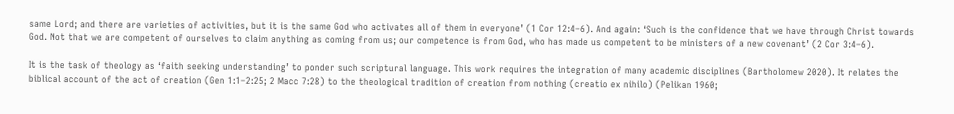same Lord; and there are varieties of activities, but it is the same God who activates all of them in everyone’ (1 Cor 12:4–6). And again: ‘Such is the confidence that we have through Christ towards God. Not that we are competent of ourselves to claim anything as coming from us; our competence is from God, who has made us competent to be ministers of a new covenant’ (2 Cor 3:4–6).

It is the task of theology as ‘faith seeking understanding’ to ponder such scriptural language. This work requires the integration of many academic disciplines (Bartholomew 2020). It relates the biblical account of the act of creation (Gen 1:1–2:25; 2 Macc 7:28) to the theological tradition of creation from nothing (creatio ex nihilo) (Pelikan 1960;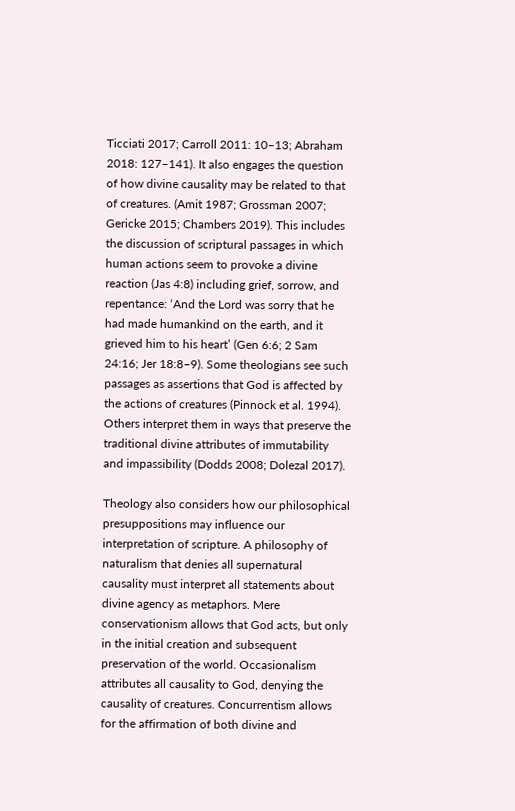Ticciati 2017; Carroll 2011: 10–13; Abraham 2018: 127–141). It also engages the question of how divine causality may be related to that of creatures. (Amit 1987; Grossman 2007; Gericke 2015; Chambers 2019). This includes the discussion of scriptural passages in which human actions seem to provoke a divine reaction (Jas 4:8) including grief, sorrow, and repentance: ‘And the Lord was sorry that he had made humankind on the earth, and it grieved him to his heart’ (Gen 6:6; 2 Sam 24:16; Jer 18:8–9). Some theologians see such passages as assertions that God is affected by the actions of creatures (Pinnock et al. 1994). Others interpret them in ways that preserve the traditional divine attributes of immutability and impassibility (Dodds 2008; Dolezal 2017).

Theology also considers how our philosophical presuppositions may influence our interpretation of scripture. A philosophy of naturalism that denies all supernatural causality must interpret all statements about divine agency as metaphors. Mere conservationism allows that God acts, but only in the initial creation and subsequent preservation of the world. Occasionalism attributes all causality to God, denying the causality of creatures. Concurrentism allows for the affirmation of both divine and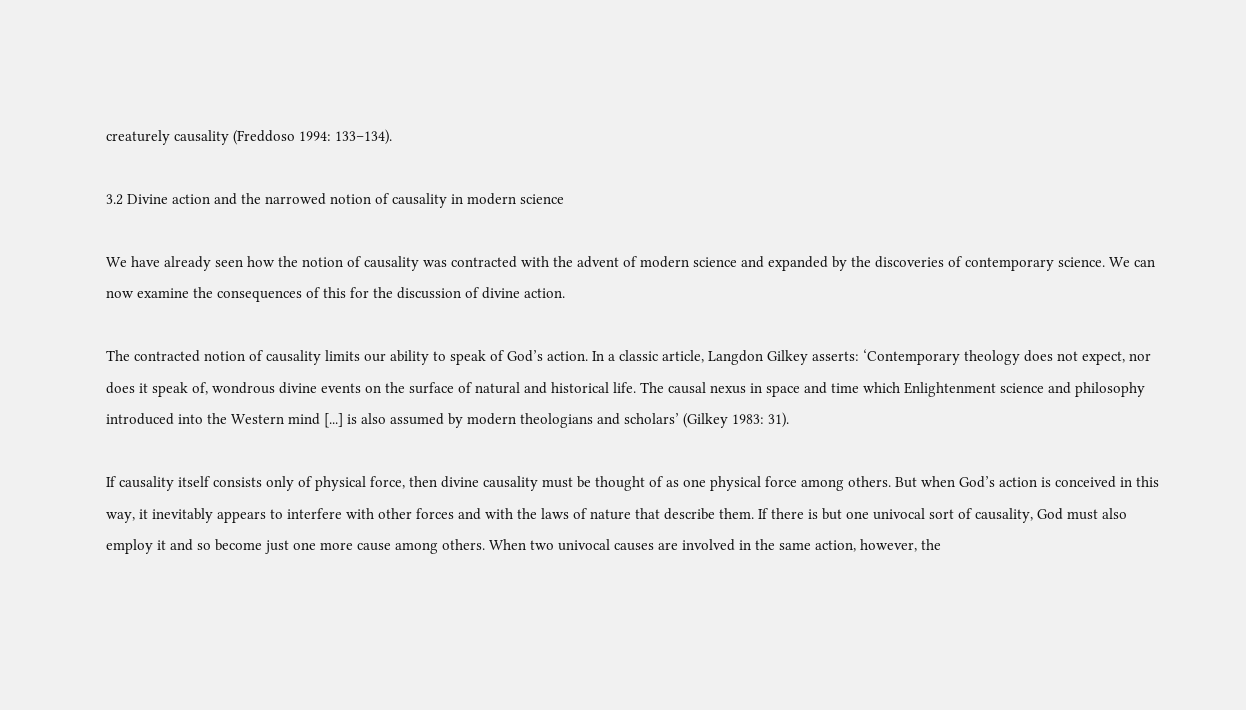creaturely causality (Freddoso 1994: 133–134).

3.2 Divine action and the narrowed notion of causality in modern science

We have already seen how the notion of causality was contracted with the advent of modern science and expanded by the discoveries of contemporary science. We can now examine the consequences of this for the discussion of divine action.

The contracted notion of causality limits our ability to speak of God’s action. In a classic article, Langdon Gilkey asserts: ‘Contemporary theology does not expect, nor does it speak of, wondrous divine events on the surface of natural and historical life. The causal nexus in space and time which Enlightenment science and philosophy introduced into the Western mind [...] is also assumed by modern theologians and scholars’ (Gilkey 1983: 31).

If causality itself consists only of physical force, then divine causality must be thought of as one physical force among others. But when God’s action is conceived in this way, it inevitably appears to interfere with other forces and with the laws of nature that describe them. If there is but one univocal sort of causality, God must also employ it and so become just one more cause among others. When two univocal causes are involved in the same action, however, the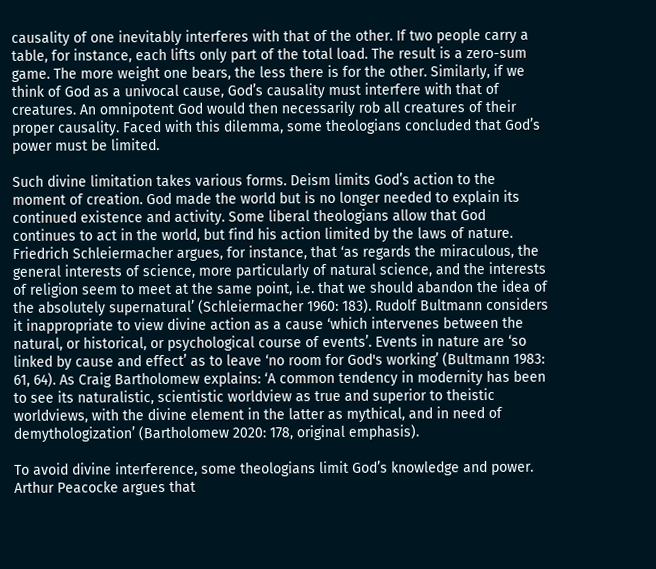causality of one inevitably interferes with that of the other. If two people carry a table, for instance, each lifts only part of the total load. The result is a zero-sum game. The more weight one bears, the less there is for the other. Similarly, if we think of God as a univocal cause, God’s causality must interfere with that of creatures. An omnipotent God would then necessarily rob all creatures of their proper causality. Faced with this dilemma, some theologians concluded that God’s power must be limited.

Such divine limitation takes various forms. Deism limits God’s action to the moment of creation. God made the world but is no longer needed to explain its continued existence and activity. Some liberal theologians allow that God continues to act in the world, but find his action limited by the laws of nature. Friedrich Schleiermacher argues, for instance, that ‘as regards the miraculous, the general interests of science, more particularly of natural science, and the interests of religion seem to meet at the same point, i.e. that we should abandon the idea of the absolutely supernatural’ (Schleiermacher 1960: 183). Rudolf Bultmann considers it inappropriate to view divine action as a cause ‘which intervenes between the natural, or historical, or psychological course of events’. Events in nature are ‘so linked by cause and effect’ as to leave ‘no room for God's working’ (Bultmann 1983: 61, 64). As Craig Bartholomew explains: ‘A common tendency in modernity has been to see its naturalistic, scientistic worldview as true and superior to theistic worldviews, with the divine element in the latter as mythical, and in need of demythologization’ (Bartholomew 2020: 178, original emphasis).

To avoid divine interference, some theologians limit God’s knowledge and power. Arthur Peacocke argues that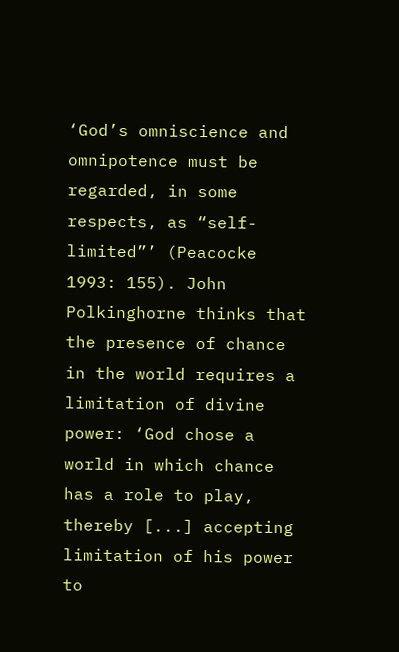‘God’s omniscience and omnipotence must be regarded, in some respects, as “self-limited”’ (Peacocke 1993: 155). John Polkinghorne thinks that the presence of chance in the world requires a limitation of divine power: ‘God chose a world in which chance has a role to play, thereby [...] accepting limitation of his power to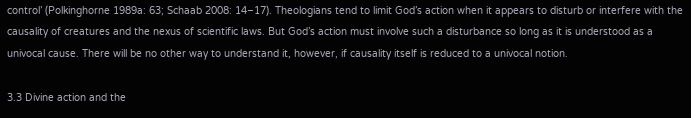control’ (Polkinghorne 1989a: 63; Schaab 2008: 14–17). Theologians tend to limit God’s action when it appears to disturb or interfere with the causality of creatures and the nexus of scientific laws. But God’s action must involve such a disturbance so long as it is understood as a univocal cause. There will be no other way to understand it, however, if causality itself is reduced to a univocal notion.

3.3 Divine action and the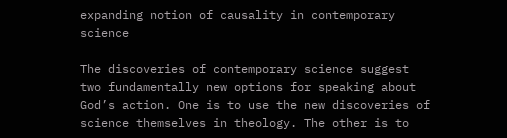expanding notion of causality in contemporary science

The discoveries of contemporary science suggest two fundamentally new options for speaking about God’s action. One is to use the new discoveries of science themselves in theology. The other is to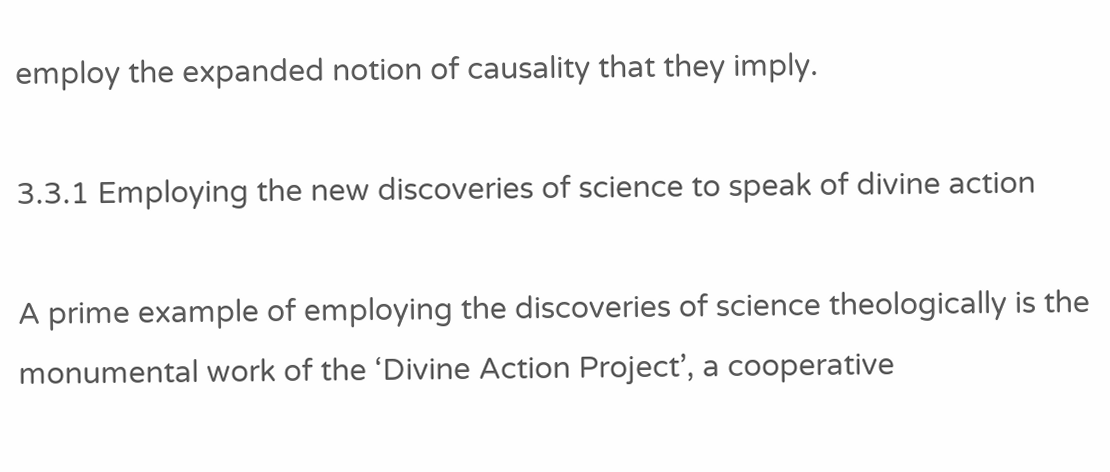employ the expanded notion of causality that they imply.

3.3.1 Employing the new discoveries of science to speak of divine action

A prime example of employing the discoveries of science theologically is the monumental work of the ‘Divine Action Project’, a cooperative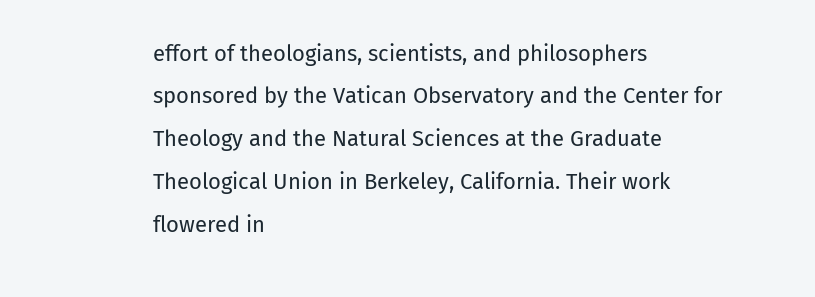effort of theologians, scientists, and philosophers sponsored by the Vatican Observatory and the Center for Theology and the Natural Sciences at the Graduate Theological Union in Berkeley, California. Their work flowered in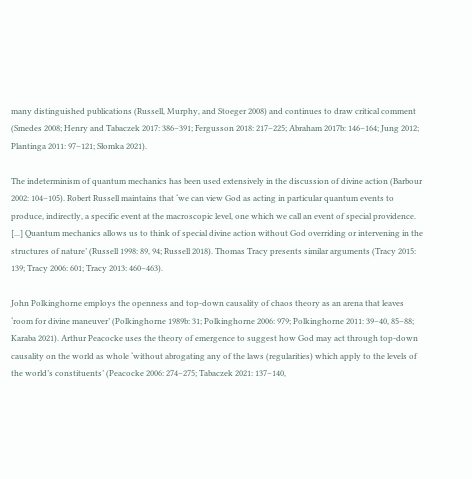many distinguished publications (Russell, Murphy, and Stoeger 2008) and continues to draw critical comment (Smedes 2008; Henry and Tabaczek 2017: 386–391; Fergusson 2018: 217–225; Abraham 2017b: 146–164; Jung 2012; Plantinga 2011: 97–121; Słomka 2021).

The indeterminism of quantum mechanics has been used extensively in the discussion of divine action (Barbour 2002: 104–105). Robert Russell maintains that ‘we can view God as acting in particular quantum events to produce, indirectly, a specific event at the macroscopic level, one which we call an event of special providence. [...] Quantum mechanics allows us to think of special divine action without God overriding or intervening in the structures of nature’ (Russell 1998: 89, 94; Russell 2018). Thomas Tracy presents similar arguments (Tracy 2015: 139; Tracy 2006: 601; Tracy 2013: 460–463).

John Polkinghorne employs the openness and top-down causality of chaos theory as an arena that leaves ‘room for divine maneuver’ (Polkinghorne 1989b: 31; Polkinghorne 2006: 979; Polkinghorne 2011: 39–40, 85–88; Karaba 2021). Arthur Peacocke uses the theory of emergence to suggest how God may act through top-down causality on the world as whole ‘without abrogating any of the laws (regularities) which apply to the levels of the world’s constituents’ (Peacocke 2006: 274–275; Tabaczek 2021: 137–140,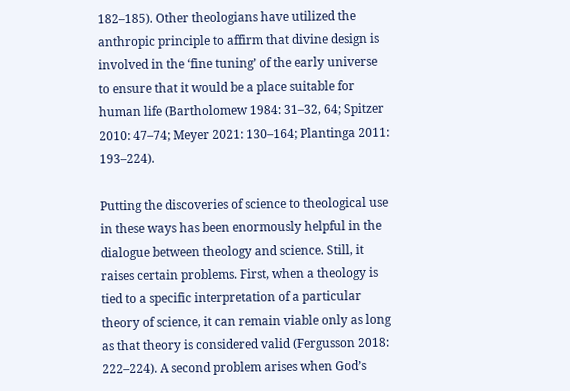182–185). Other theologians have utilized the anthropic principle to affirm that divine design is involved in the ‘fine tuning’ of the early universe to ensure that it would be a place suitable for human life (Bartholomew 1984: 31–32, 64; Spitzer 2010: 47–74; Meyer 2021: 130–164; Plantinga 2011: 193–224).

Putting the discoveries of science to theological use in these ways has been enormously helpful in the dialogue between theology and science. Still, it raises certain problems. First, when a theology is tied to a specific interpretation of a particular theory of science, it can remain viable only as long as that theory is considered valid (Fergusson 2018: 222–224). A second problem arises when God’s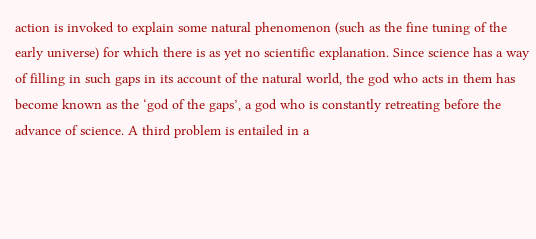action is invoked to explain some natural phenomenon (such as the fine tuning of the early universe) for which there is as yet no scientific explanation. Since science has a way of filling in such gaps in its account of the natural world, the god who acts in them has become known as the ‘god of the gaps’, a god who is constantly retreating before the advance of science. A third problem is entailed in a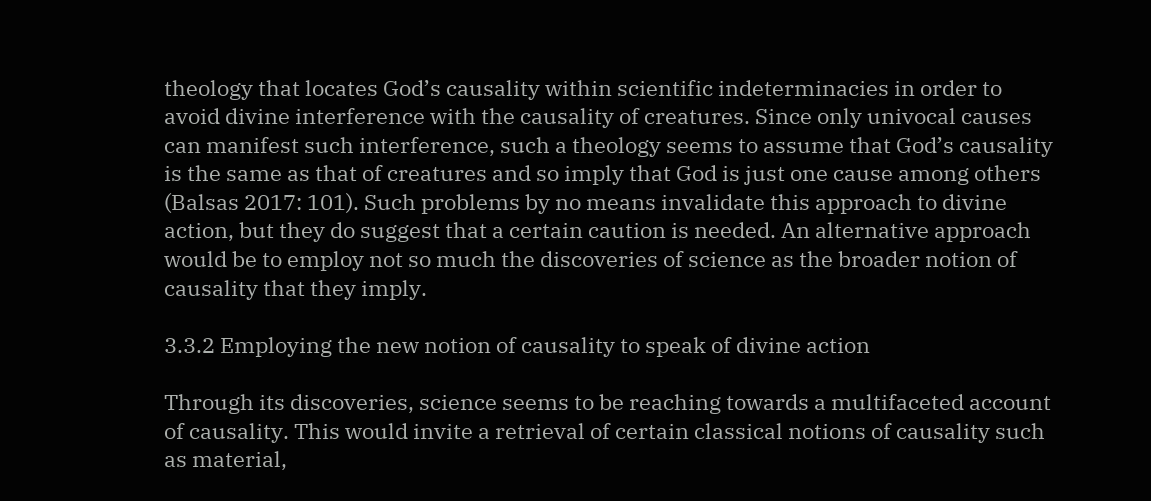theology that locates God’s causality within scientific indeterminacies in order to avoid divine interference with the causality of creatures. Since only univocal causes can manifest such interference, such a theology seems to assume that God’s causality is the same as that of creatures and so imply that God is just one cause among others (Balsas 2017: 101). Such problems by no means invalidate this approach to divine action, but they do suggest that a certain caution is needed. An alternative approach would be to employ not so much the discoveries of science as the broader notion of causality that they imply.

3.3.2 Employing the new notion of causality to speak of divine action

Through its discoveries, science seems to be reaching towards a multifaceted account of causality. This would invite a retrieval of certain classical notions of causality such as material,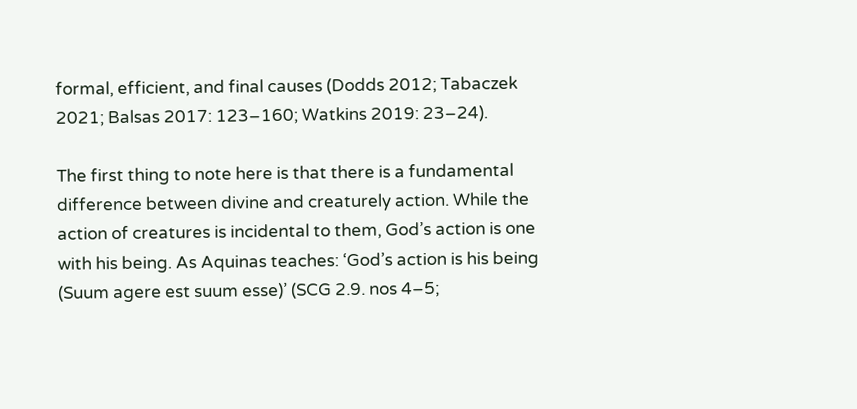formal, efficient, and final causes (Dodds 2012; Tabaczek 2021; Balsas 2017: 123–160; Watkins 2019: 23–24).

The first thing to note here is that there is a fundamental difference between divine and creaturely action. While the action of creatures is incidental to them, God’s action is one with his being. As Aquinas teaches: ‘God’s action is his being (Suum agere est suum esse)’ (SCG 2.9. nos 4–5;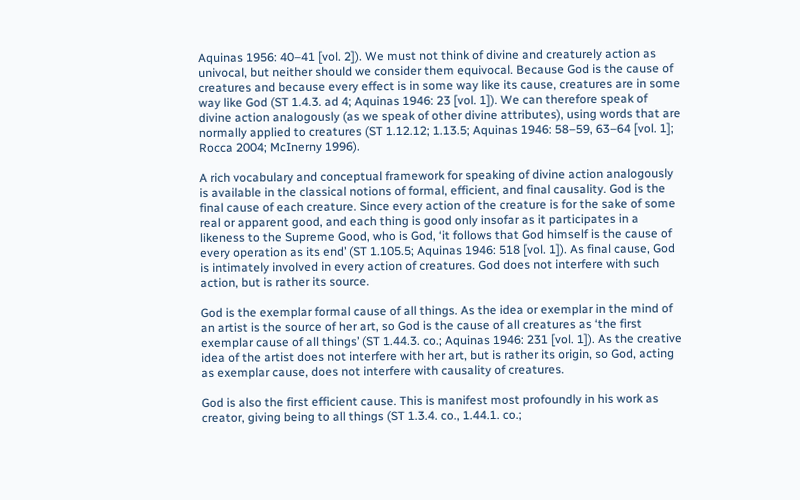Aquinas 1956: 40–41 [vol. 2]). We must not think of divine and creaturely action as univocal, but neither should we consider them equivocal. Because God is the cause of creatures and because every effect is in some way like its cause, creatures are in some way like God (ST 1.4.3. ad 4; Aquinas 1946: 23 [vol. 1]). We can therefore speak of divine action analogously (as we speak of other divine attributes), using words that are normally applied to creatures (ST 1.12.12; 1.13.5; Aquinas 1946: 58–59, 63–64 [vol. 1]; Rocca 2004; McInerny 1996).

A rich vocabulary and conceptual framework for speaking of divine action analogously is available in the classical notions of formal, efficient, and final causality. God is the final cause of each creature. Since every action of the creature is for the sake of some real or apparent good, and each thing is good only insofar as it participates in a likeness to the Supreme Good, who is God, ‘it follows that God himself is the cause of every operation as its end’ (ST 1.105.5; Aquinas 1946: 518 [vol. 1]). As final cause, God is intimately involved in every action of creatures. God does not interfere with such action, but is rather its source.

God is the exemplar formal cause of all things. As the idea or exemplar in the mind of an artist is the source of her art, so God is the cause of all creatures as ‘the first exemplar cause of all things’ (ST 1.44.3. co.; Aquinas 1946: 231 [vol. 1]). As the creative idea of the artist does not interfere with her art, but is rather its origin, so God, acting as exemplar cause, does not interfere with causality of creatures.

God is also the first efficient cause. This is manifest most profoundly in his work as creator, giving being to all things (ST 1.3.4. co., 1.44.1. co.;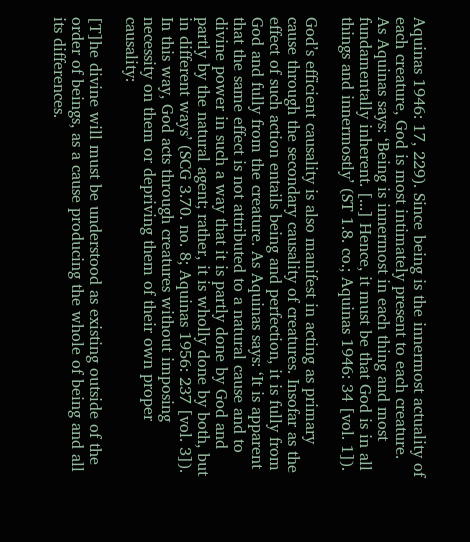Aquinas 1946: 17, 229). Since being is the innermost actuality of each creature, God is most intimately present to each creature. As Aquinas says: ‘Being is innermost in each thing and most fundamentally inherent. [...] Hence, it must be that God is in all things and innermostly’ (ST 1.8. co.; Aquinas 1946: 34 [vol. 1]).

God’s efficient causality is also manifest in acting as primary cause through the secondary causality of creatures. Insofar as the effect of such action entails being and perfection, it is fully from God and fully from the creature. As Aquinas says: ‘It is apparent that the same effect is not attributed to a natural cause and to divine power in such a way that it is partly done by God and partly by the natural agent; rather, it is wholly done by both, but in different ways’ (SCG 3.70. no. 8; Aquinas 1956: 237 [vol. 3]). In this way, God acts through creatures without imposing necessity on them or depriving them of their own proper causality:

[T]he divine will must be understood as existing outside of the order of beings, as a cause producing the whole of being and all its differences.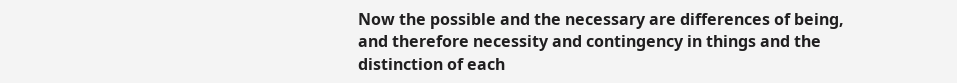Now the possible and the necessary are differences of being, and therefore necessity and contingency in things and the distinction of each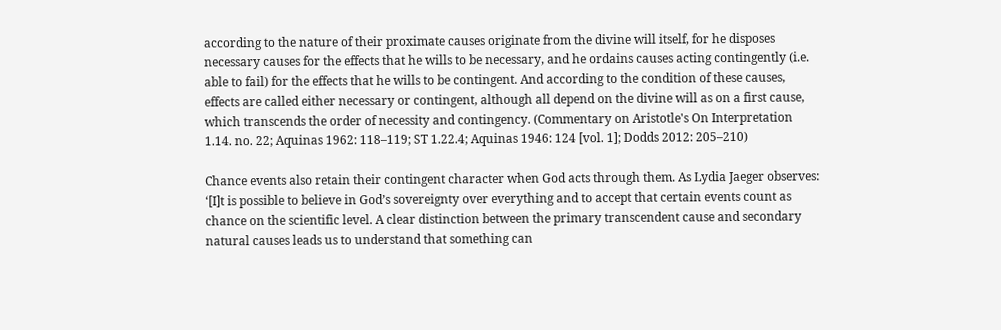according to the nature of their proximate causes originate from the divine will itself, for he disposes necessary causes for the effects that he wills to be necessary, and he ordains causes acting contingently (i.e. able to fail) for the effects that he wills to be contingent. And according to the condition of these causes, effects are called either necessary or contingent, although all depend on the divine will as on a first cause, which transcends the order of necessity and contingency. (Commentary on Aristotle's On Interpretation 1.14. no. 22; Aquinas 1962: 118–119; ST 1.22.4; Aquinas 1946: 124 [vol. 1]; Dodds 2012: 205–210)

Chance events also retain their contingent character when God acts through them. As Lydia Jaeger observes: ‘[I]t is possible to believe in God’s sovereignty over everything and to accept that certain events count as chance on the scientific level. A clear distinction between the primary transcendent cause and secondary natural causes leads us to understand that something can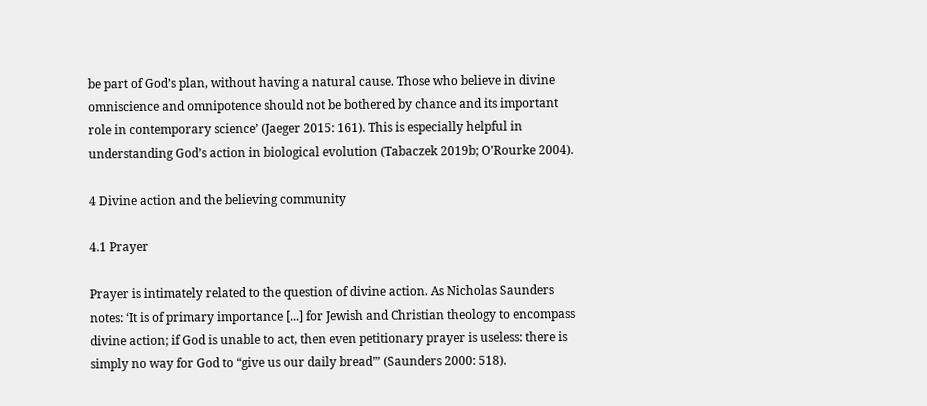be part of God’s plan, without having a natural cause. Those who believe in divine omniscience and omnipotence should not be bothered by chance and its important role in contemporary science’ (Jaeger 2015: 161). This is especially helpful in understanding God’s action in biological evolution (Tabaczek 2019b; O’Rourke 2004).

4 Divine action and the believing community

4.1 Prayer

Prayer is intimately related to the question of divine action. As Nicholas Saunders notes: ‘It is of primary importance [...] for Jewish and Christian theology to encompass divine action; if God is unable to act, then even petitionary prayer is useless: there is simply no way for God to “give us our daily bread”’ (Saunders 2000: 518).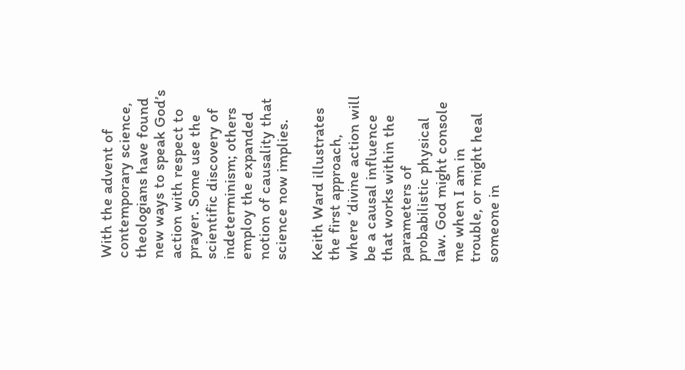With the advent of contemporary science, theologians have found new ways to speak God’s action with respect to prayer. Some use the scientific discovery of indeterminism; others employ the expanded notion of causality that science now implies.

Keith Ward illustrates the first approach, where ‘divine action will be a causal influence that works within the parameters of probabilistic physical law. God might console me when I am in trouble, or might heal someone in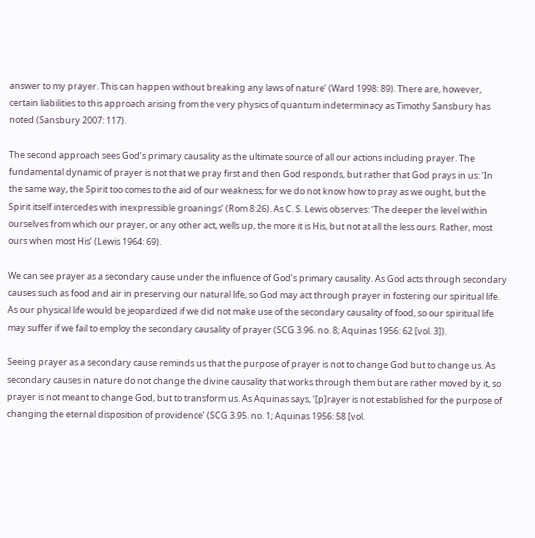answer to my prayer. This can happen without breaking any laws of nature’ (Ward 1998: 89). There are, however, certain liabilities to this approach arising from the very physics of quantum indeterminacy as Timothy Sansbury has noted (Sansbury 2007: 117).

The second approach sees God’s primary causality as the ultimate source of all our actions including prayer. The fundamental dynamic of prayer is not that we pray first and then God responds, but rather that God prays in us: ‘In the same way, the Spirit too comes to the aid of our weakness; for we do not know how to pray as we ought, but the Spirit itself intercedes with inexpressible groanings’ (Rom 8:26). As C. S. Lewis observes: ‘The deeper the level within ourselves from which our prayer, or any other act, wells up, the more it is His, but not at all the less ours. Rather, most ours when most His’ (Lewis 1964: 69).

We can see prayer as a secondary cause under the influence of God’s primary causality. As God acts through secondary causes such as food and air in preserving our natural life, so God may act through prayer in fostering our spiritual life. As our physical life would be jeopardized if we did not make use of the secondary causality of food, so our spiritual life may suffer if we fail to employ the secondary causality of prayer (SCG 3.96. no. 8; Aquinas 1956: 62 [vol. 3]).

Seeing prayer as a secondary cause reminds us that the purpose of prayer is not to change God but to change us. As secondary causes in nature do not change the divine causality that works through them but are rather moved by it, so prayer is not meant to change God, but to transform us. As Aquinas says, ‘[p]rayer is not established for the purpose of changing the eternal disposition of providence’ (SCG 3.95. no. 1; Aquinas 1956: 58 [vol.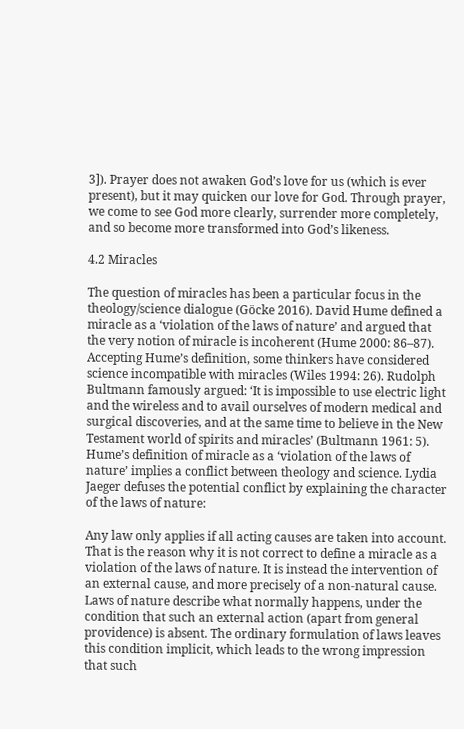3]). Prayer does not awaken God’s love for us (which is ever present), but it may quicken our love for God. Through prayer, we come to see God more clearly, surrender more completely, and so become more transformed into God’s likeness.

4.2 Miracles

The question of miracles has been a particular focus in the theology/science dialogue (Göcke 2016). David Hume defined a miracle as a ‘violation of the laws of nature’ and argued that the very notion of miracle is incoherent (Hume 2000: 86–87). Accepting Hume’s definition, some thinkers have considered science incompatible with miracles (Wiles 1994: 26). Rudolph Bultmann famously argued: ‘It is impossible to use electric light and the wireless and to avail ourselves of modern medical and surgical discoveries, and at the same time to believe in the New Testament world of spirits and miracles’ (Bultmann 1961: 5). Hume’s definition of miracle as a ‘violation of the laws of nature’ implies a conflict between theology and science. Lydia Jaeger defuses the potential conflict by explaining the character of the laws of nature:

Any law only applies if all acting causes are taken into account. That is the reason why it is not correct to define a miracle as a violation of the laws of nature. It is instead the intervention of an external cause, and more precisely of a non-natural cause. Laws of nature describe what normally happens, under the condition that such an external action (apart from general providence) is absent. The ordinary formulation of laws leaves this condition implicit, which leads to the wrong impression that such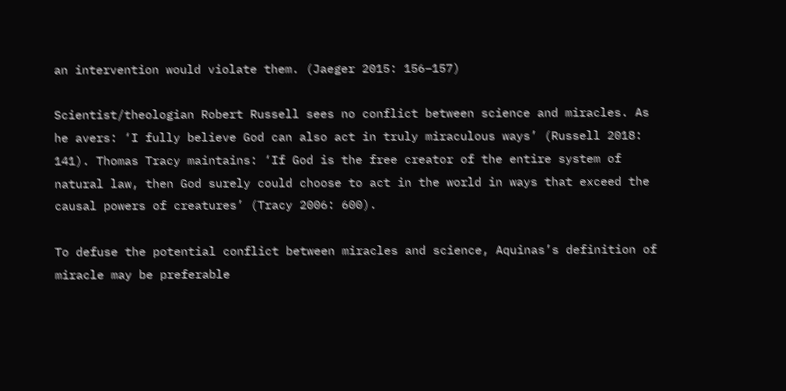an intervention would violate them. (Jaeger 2015: 156–157)

Scientist/theologian Robert Russell sees no conflict between science and miracles. As he avers: ‘I fully believe God can also act in truly miraculous ways’ (Russell 2018: 141). Thomas Tracy maintains: ‘If God is the free creator of the entire system of natural law, then God surely could choose to act in the world in ways that exceed the causal powers of creatures’ (Tracy 2006: 600).

To defuse the potential conflict between miracles and science, Aquinas’s definition of miracle may be preferable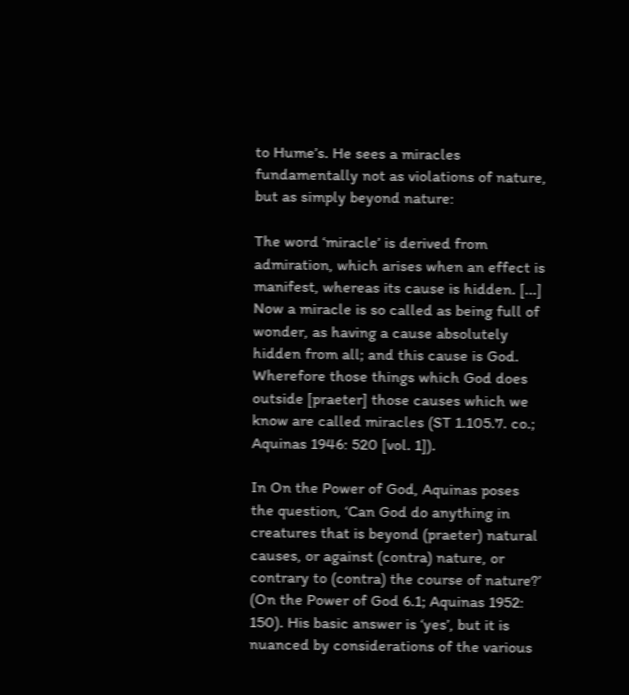to Hume’s. He sees a miracles fundamentally not as violations of nature, but as simply beyond nature:

The word ‘miracle’ is derived from admiration, which arises when an effect is manifest, whereas its cause is hidden. [...] Now a miracle is so called as being full of wonder, as having a cause absolutely hidden from all; and this cause is God. Wherefore those things which God does outside [praeter] those causes which we know are called miracles (ST 1.105.7. co.; Aquinas 1946: 520 [vol. 1]).

In On the Power of God, Aquinas poses the question, ‘Can God do anything in creatures that is beyond (praeter) natural causes, or against (contra) nature, or contrary to (contra) the course of nature?’ (On the Power of God 6.1; Aquinas 1952: 150). His basic answer is ‘yes’, but it is nuanced by considerations of the various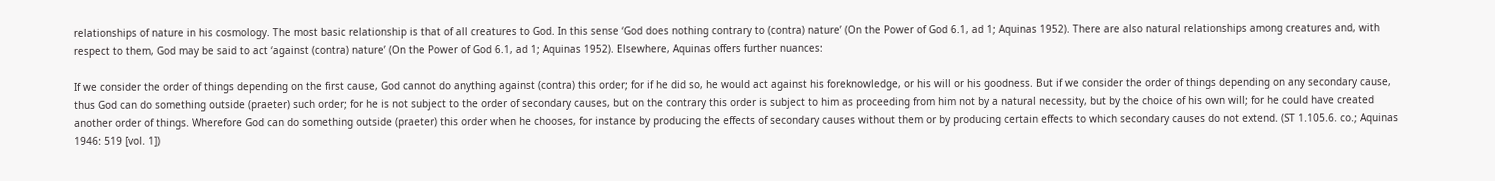relationships of nature in his cosmology. The most basic relationship is that of all creatures to God. In this sense ‘God does nothing contrary to (contra) nature’ (On the Power of God 6.1, ad 1; Aquinas 1952). There are also natural relationships among creatures and, with respect to them, God may be said to act ‘against (contra) nature’ (On the Power of God 6.1, ad 1; Aquinas 1952). Elsewhere, Aquinas offers further nuances:

If we consider the order of things depending on the first cause, God cannot do anything against (contra) this order; for if he did so, he would act against his foreknowledge, or his will or his goodness. But if we consider the order of things depending on any secondary cause, thus God can do something outside (praeter) such order; for he is not subject to the order of secondary causes, but on the contrary this order is subject to him as proceeding from him not by a natural necessity, but by the choice of his own will; for he could have created another order of things. Wherefore God can do something outside (praeter) this order when he chooses, for instance by producing the effects of secondary causes without them or by producing certain effects to which secondary causes do not extend. (ST 1.105.6. co.; Aquinas 1946: 519 [vol. 1])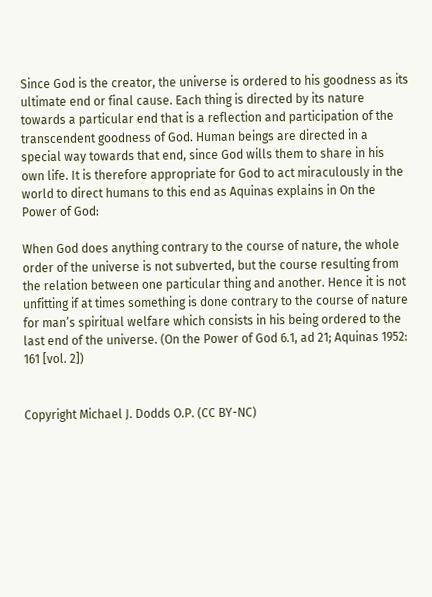Since God is the creator, the universe is ordered to his goodness as its ultimate end or final cause. Each thing is directed by its nature towards a particular end that is a reflection and participation of the transcendent goodness of God. Human beings are directed in a special way towards that end, since God wills them to share in his own life. It is therefore appropriate for God to act miraculously in the world to direct humans to this end as Aquinas explains in On the Power of God:

When God does anything contrary to the course of nature, the whole order of the universe is not subverted, but the course resulting from the relation between one particular thing and another. Hence it is not unfitting if at times something is done contrary to the course of nature for man’s spiritual welfare which consists in his being ordered to the last end of the universe. (On the Power of God 6.1, ad 21; Aquinas 1952: 161 [vol. 2])


Copyright Michael J. Dodds O.P. (CC BY-NC)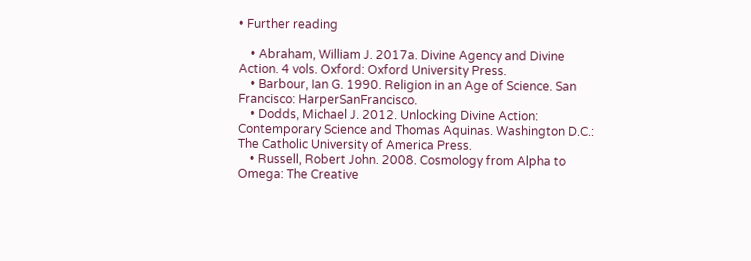• Further reading

    • Abraham, William J. 2017a. Divine Agency and Divine Action. 4 vols. Oxford: Oxford University Press.
    • Barbour, Ian G. 1990. Religion in an Age of Science. San Francisco: HarperSanFrancisco.
    • Dodds, Michael J. 2012. Unlocking Divine Action: Contemporary Science and Thomas Aquinas. Washington D.C.: The Catholic University of America Press.
    • Russell, Robert John. 2008. Cosmology from Alpha to Omega: The Creative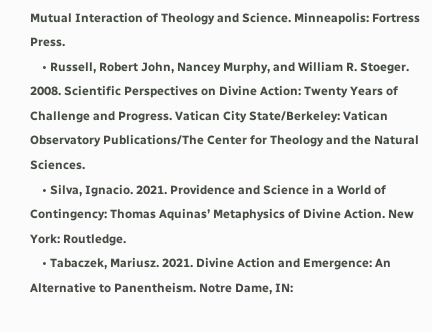Mutual Interaction of Theology and Science. Minneapolis: Fortress Press.
    • Russell, Robert John, Nancey Murphy, and William R. Stoeger. 2008. Scientific Perspectives on Divine Action: Twenty Years of Challenge and Progress. Vatican City State/Berkeley: Vatican Observatory Publications/The Center for Theology and the Natural Sciences.
    • Silva, Ignacio. 2021. Providence and Science in a World of Contingency: Thomas Aquinas’ Metaphysics of Divine Action. New York: Routledge.
    • Tabaczek, Mariusz. 2021. Divine Action and Emergence: An Alternative to Panentheism. Notre Dame, IN: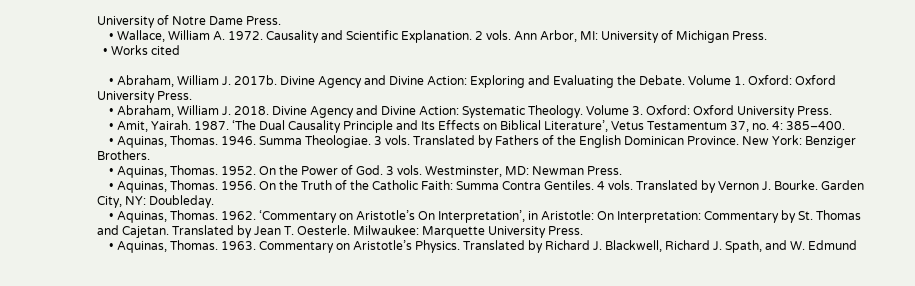University of Notre Dame Press.
    • Wallace, William A. 1972. Causality and Scientific Explanation. 2 vols. Ann Arbor, MI: University of Michigan Press.
  • Works cited

    • Abraham, William J. 2017b. Divine Agency and Divine Action: Exploring and Evaluating the Debate. Volume 1. Oxford: Oxford University Press.
    • Abraham, William J. 2018. Divine Agency and Divine Action: Systematic Theology. Volume 3. Oxford: Oxford University Press.
    • Amit, Yairah. 1987. ‘The Dual Causality Principle and Its Effects on Biblical Literature’, Vetus Testamentum 37, no. 4: 385–400.
    • Aquinas, Thomas. 1946. Summa Theologiae. 3 vols. Translated by Fathers of the English Dominican Province. New York: Benziger Brothers.
    • Aquinas, Thomas. 1952. On the Power of God. 3 vols. Westminster, MD: Newman Press.
    • Aquinas, Thomas. 1956. On the Truth of the Catholic Faith: Summa Contra Gentiles. 4 vols. Translated by Vernon J. Bourke. Garden City, NY: Doubleday.
    • Aquinas, Thomas. 1962. ‘Commentary on Aristotle’s On Interpretation’, in Aristotle: On Interpretation: Commentary by St. Thomas and Cajetan. Translated by Jean T. Oesterle. Milwaukee: Marquette University Press.
    • Aquinas, Thomas. 1963. Commentary on Aristotle’s Physics. Translated by Richard J. Blackwell, Richard J. Spath, and W. Edmund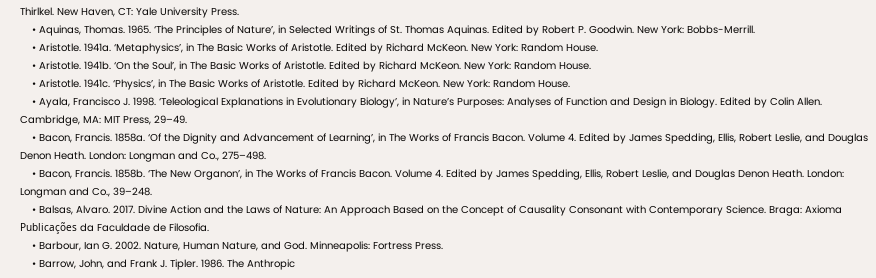Thirlkel. New Haven, CT: Yale University Press.
    • Aquinas, Thomas. 1965. ‘The Principles of Nature’, in Selected Writings of St. Thomas Aquinas. Edited by Robert P. Goodwin. New York: Bobbs-Merrill.
    • Aristotle. 1941a. ‘Metaphysics’, in The Basic Works of Aristotle. Edited by Richard McKeon. New York: Random House.
    • Aristotle. 1941b. ‘On the Soul’, in The Basic Works of Aristotle. Edited by Richard McKeon. New York: Random House.
    • Aristotle. 1941c. ‘Physics’, in The Basic Works of Aristotle. Edited by Richard McKeon. New York: Random House.
    • Ayala, Francisco J. 1998. ‘Teleological Explanations in Evolutionary Biology’, in Nature’s Purposes: Analyses of Function and Design in Biology. Edited by Colin Allen. Cambridge, MA: MIT Press, 29–49.
    • Bacon, Francis. 1858a. ‘Of the Dignity and Advancement of Learning’, in The Works of Francis Bacon. Volume 4. Edited by James Spedding, Ellis, Robert Leslie, and Douglas Denon Heath. London: Longman and Co., 275–498.
    • Bacon, Francis. 1858b. ‘The New Organon’, in The Works of Francis Bacon. Volume 4. Edited by James Spedding, Ellis, Robert Leslie, and Douglas Denon Heath. London: Longman and Co., 39–248.
    • Balsas, Alvaro. 2017. Divine Action and the Laws of Nature: An Approach Based on the Concept of Causality Consonant with Contemporary Science. Braga: Axioma Publicações da Faculdade de Filosofia.
    • Barbour, Ian G. 2002. Nature, Human Nature, and God. Minneapolis: Fortress Press.
    • Barrow, John, and Frank J. Tipler. 1986. The Anthropic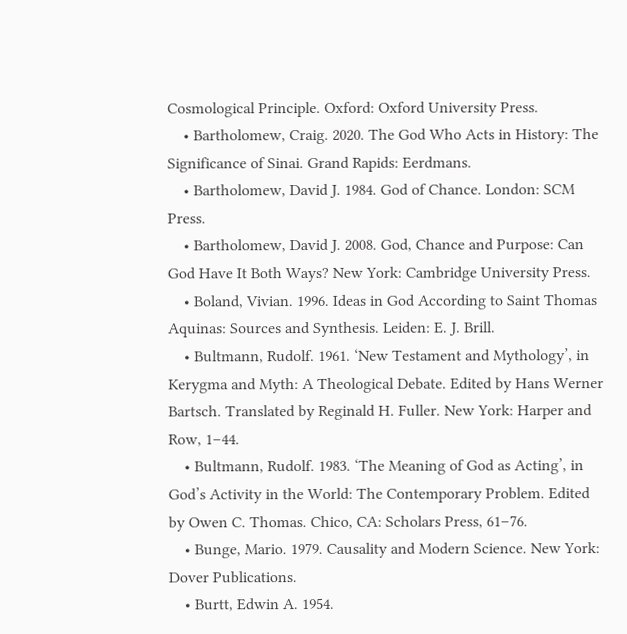Cosmological Principle. Oxford: Oxford University Press.
    • Bartholomew, Craig. 2020. The God Who Acts in History: The Significance of Sinai. Grand Rapids: Eerdmans.
    • Bartholomew, David J. 1984. God of Chance. London: SCM Press.
    • Bartholomew, David J. 2008. God, Chance and Purpose: Can God Have It Both Ways? New York: Cambridge University Press.
    • Boland, Vivian. 1996. Ideas in God According to Saint Thomas Aquinas: Sources and Synthesis. Leiden: E. J. Brill.
    • Bultmann, Rudolf. 1961. ‘New Testament and Mythology’, in Kerygma and Myth: A Theological Debate. Edited by Hans Werner Bartsch. Translated by Reginald H. Fuller. New York: Harper and Row, 1–44.
    • Bultmann, Rudolf. 1983. ‘The Meaning of God as Acting’, in God’s Activity in the World: The Contemporary Problem. Edited by Owen C. Thomas. Chico, CA: Scholars Press, 61–76.
    • Bunge, Mario. 1979. Causality and Modern Science. New York: Dover Publications.
    • Burtt, Edwin A. 1954.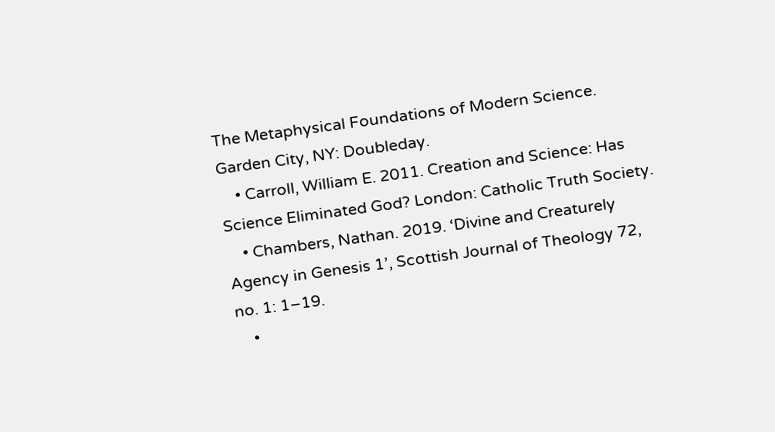The Metaphysical Foundations of Modern Science. Garden City, NY: Doubleday.
    • Carroll, William E. 2011. Creation and Science: Has Science Eliminated God? London: Catholic Truth Society.
    • Chambers, Nathan. 2019. ‘Divine and Creaturely Agency in Genesis 1’, Scottish Journal of Theology 72, no. 1: 1–19.
    •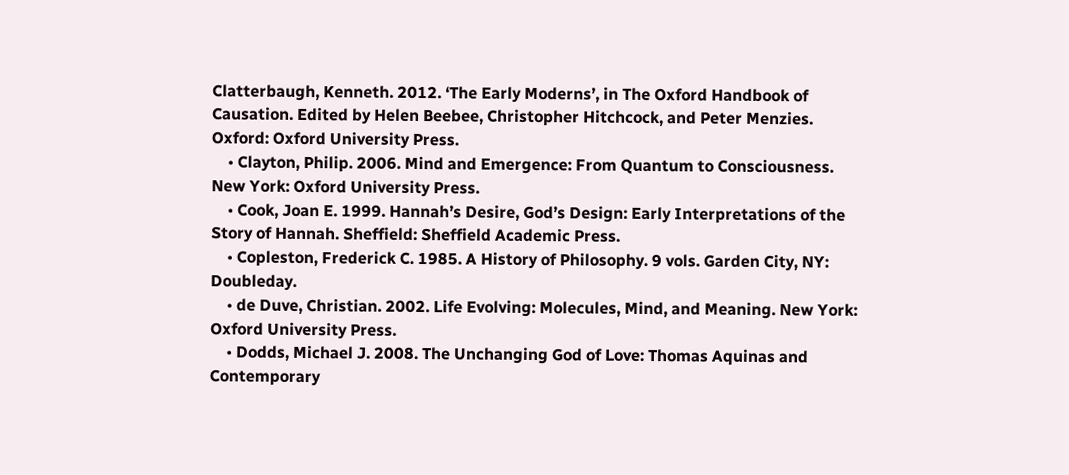Clatterbaugh, Kenneth. 2012. ‘The Early Moderns’, in The Oxford Handbook of Causation. Edited by Helen Beebee, Christopher Hitchcock, and Peter Menzies. Oxford: Oxford University Press.
    • Clayton, Philip. 2006. Mind and Emergence: From Quantum to Consciousness. New York: Oxford University Press.
    • Cook, Joan E. 1999. Hannah’s Desire, God’s Design: Early Interpretations of the Story of Hannah. Sheffield: Sheffield Academic Press.
    • Copleston, Frederick C. 1985. A History of Philosophy. 9 vols. Garden City, NY: Doubleday.
    • de Duve, Christian. 2002. Life Evolving: Molecules, Mind, and Meaning. New York: Oxford University Press.
    • Dodds, Michael J. 2008. The Unchanging God of Love: Thomas Aquinas and Contemporary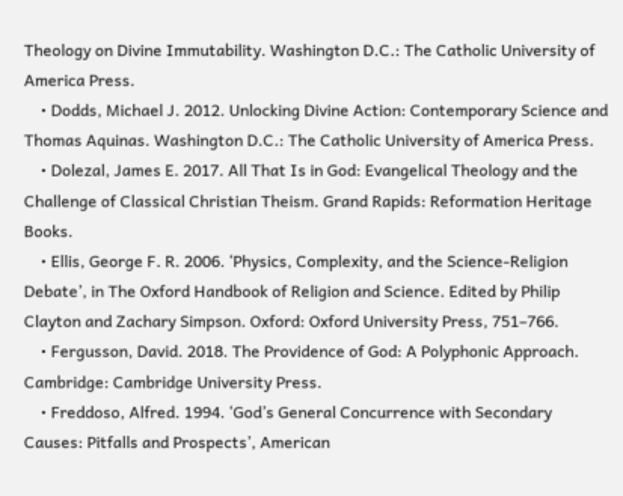Theology on Divine Immutability. Washington D.C.: The Catholic University of America Press.
    • Dodds, Michael J. 2012. Unlocking Divine Action: Contemporary Science and Thomas Aquinas. Washington D.C.: The Catholic University of America Press.
    • Dolezal, James E. 2017. All That Is in God: Evangelical Theology and the Challenge of Classical Christian Theism. Grand Rapids: Reformation Heritage Books.
    • Ellis, George F. R. 2006. ‘Physics, Complexity, and the Science-Religion Debate’, in The Oxford Handbook of Religion and Science. Edited by Philip Clayton and Zachary Simpson. Oxford: Oxford University Press, 751–766.
    • Fergusson, David. 2018. The Providence of God: A Polyphonic Approach. Cambridge: Cambridge University Press.
    • Freddoso, Alfred. 1994. ‘God’s General Concurrence with Secondary Causes: Pitfalls and Prospects’, American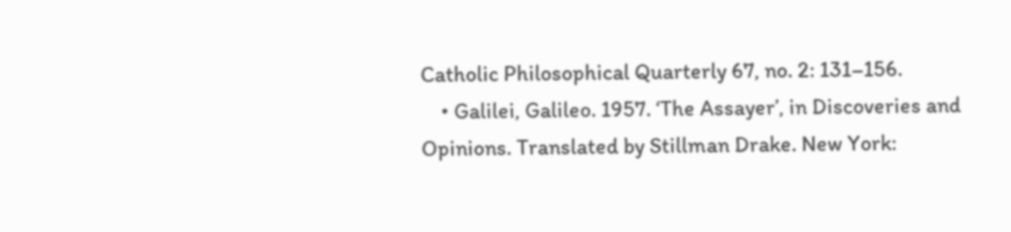Catholic Philosophical Quarterly 67, no. 2: 131–156.
    • Galilei, Galileo. 1957. ‘The Assayer’, in Discoveries and Opinions. Translated by Stillman Drake. New York: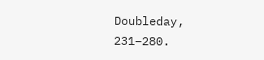Doubleday, 231–280.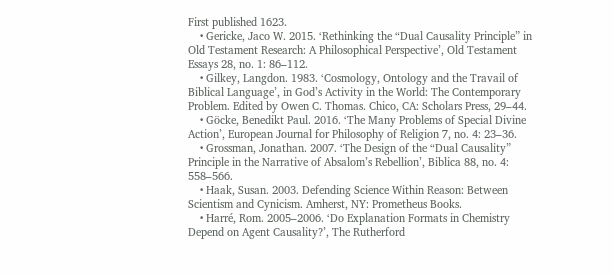First published 1623.
    • Gericke, Jaco W. 2015. ‘Rethinking the “Dual Causality Principle” in Old Testament Research: A Philosophical Perspective’, Old Testament Essays 28, no. 1: 86–112.
    • Gilkey, Langdon. 1983. ‘Cosmology, Ontology and the Travail of Biblical Language’, in God’s Activity in the World: The Contemporary Problem. Edited by Owen C. Thomas. Chico, CA: Scholars Press, 29–44.
    • Göcke, Benedikt Paul. 2016. ‘The Many Problems of Special Divine Action’, European Journal for Philosophy of Religion 7, no. 4: 23–36.
    • Grossman, Jonathan. 2007. ‘The Design of the “Dual Causality” Principle in the Narrative of Absalom’s Rebellion’, Biblica 88, no. 4: 558–566.
    • Haak, Susan. 2003. Defending Science Within Reason: Between Scientism and Cynicism. Amherst, NY: Prometheus Books.
    • Harré, Rom. 2005–2006. ‘Do Explanation Formats in Chemistry Depend on Agent Causality?’, The Rutherford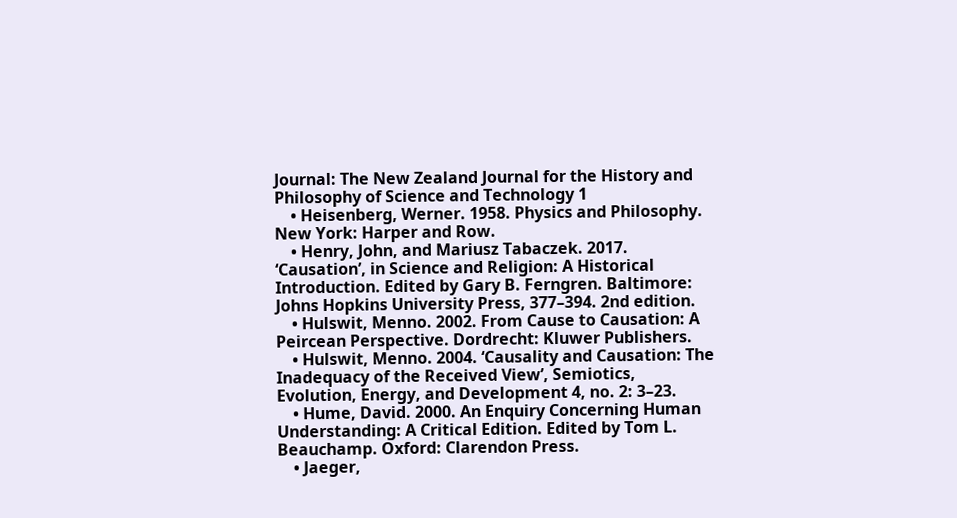Journal: The New Zealand Journal for the History and Philosophy of Science and Technology 1
    • Heisenberg, Werner. 1958. Physics and Philosophy. New York: Harper and Row.
    • Henry, John, and Mariusz Tabaczek. 2017. ‘Causation’, in Science and Religion: A Historical Introduction. Edited by Gary B. Ferngren. Baltimore: Johns Hopkins University Press, 377–394. 2nd edition.
    • Hulswit, Menno. 2002. From Cause to Causation: A Peircean Perspective. Dordrecht: Kluwer Publishers.
    • Hulswit, Menno. 2004. ‘Causality and Causation: The Inadequacy of the Received View’, Semiotics, Evolution, Energy, and Development 4, no. 2: 3–23.
    • Hume, David. 2000. An Enquiry Concerning Human Understanding: A Critical Edition. Edited by Tom L. Beauchamp. Oxford: Clarendon Press.
    • Jaeger,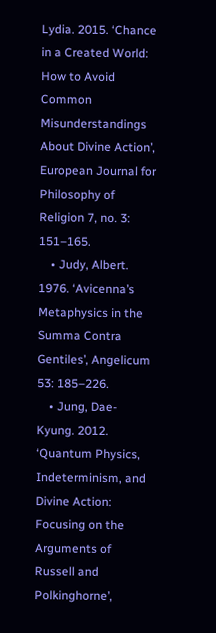Lydia. 2015. ‘Chance in a Created World: How to Avoid Common Misunderstandings About Divine Action’, European Journal for Philosophy of Religion 7, no. 3: 151–165.
    • Judy, Albert. 1976. ‘Avicenna’s Metaphysics in the Summa Contra Gentiles’, Angelicum 53: 185–226.
    • Jung, Dae-Kyung. 2012. ‘Quantum Physics, Indeterminism, and Divine Action: Focusing on the Arguments of Russell and Polkinghorne’,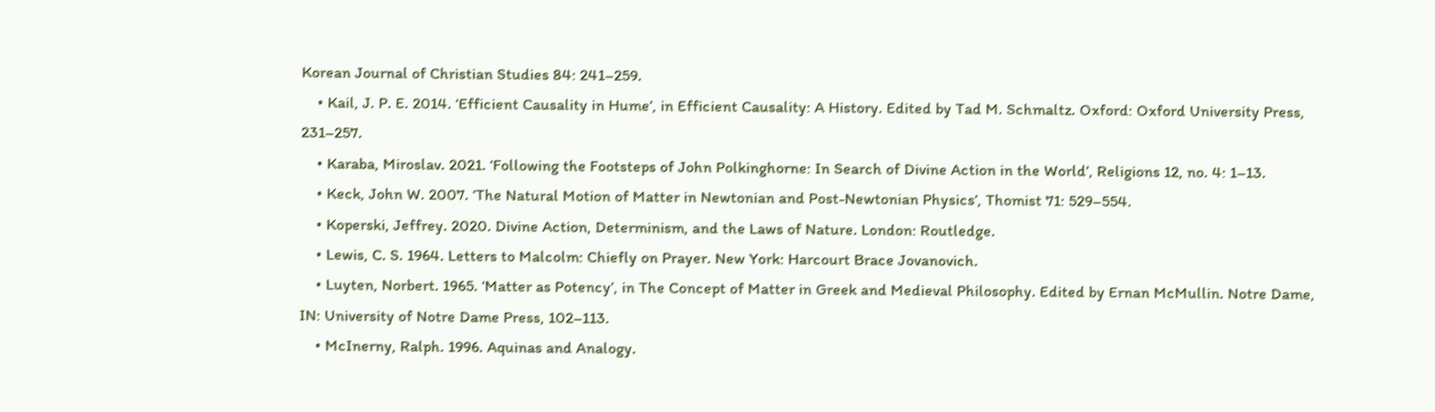Korean Journal of Christian Studies 84: 241–259.
    • Kail, J. P. E. 2014. ‘Efficient Causality in Hume’, in Efficient Causality: A History. Edited by Tad M. Schmaltz. Oxford: Oxford University Press, 231–257.
    • Karaba, Miroslav. 2021. ‘Following the Footsteps of John Polkinghorne: In Search of Divine Action in the World’, Religions 12, no. 4: 1–13.
    • Keck, John W. 2007. ‘The Natural Motion of Matter in Newtonian and Post-Newtonian Physics’, Thomist 71: 529–554.
    • Koperski, Jeffrey. 2020. Divine Action, Determinism, and the Laws of Nature. London: Routledge.
    • Lewis, C. S. 1964. Letters to Malcolm: Chiefly on Prayer. New York: Harcourt Brace Jovanovich.
    • Luyten, Norbert. 1965. ‘Matter as Potency’, in The Concept of Matter in Greek and Medieval Philosophy. Edited by Ernan McMullin. Notre Dame, IN: University of Notre Dame Press, 102–113.
    • McInerny, Ralph. 1996. Aquinas and Analogy.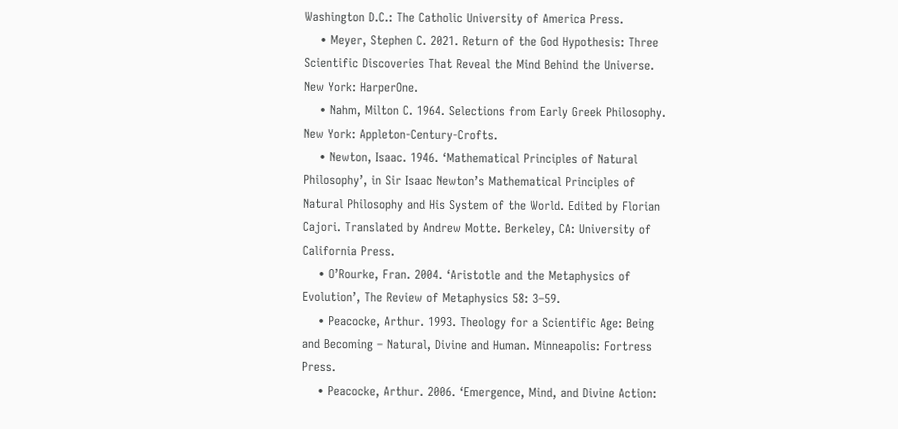Washington D.C.: The Catholic University of America Press.
    • Meyer, Stephen C. 2021. Return of the God Hypothesis: Three Scientific Discoveries That Reveal the Mind Behind the Universe. New York: HarperOne.
    • Nahm, Milton C. 1964. Selections from Early Greek Philosophy. New York: Appleton-Century-Crofts.
    • Newton, Isaac. 1946. ‘Mathematical Principles of Natural Philosophy’, in Sir Isaac Newton’s Mathematical Principles of Natural Philosophy and His System of the World. Edited by Florian Cajori. Translated by Andrew Motte. Berkeley, CA: University of California Press.
    • O’Rourke, Fran. 2004. ‘Aristotle and the Metaphysics of Evolution’, The Review of Metaphysics 58: 3–59.
    • Peacocke, Arthur. 1993. Theology for a Scientific Age: Being and Becoming – Natural, Divine and Human. Minneapolis: Fortress Press.
    • Peacocke, Arthur. 2006. ‘Emergence, Mind, and Divine Action: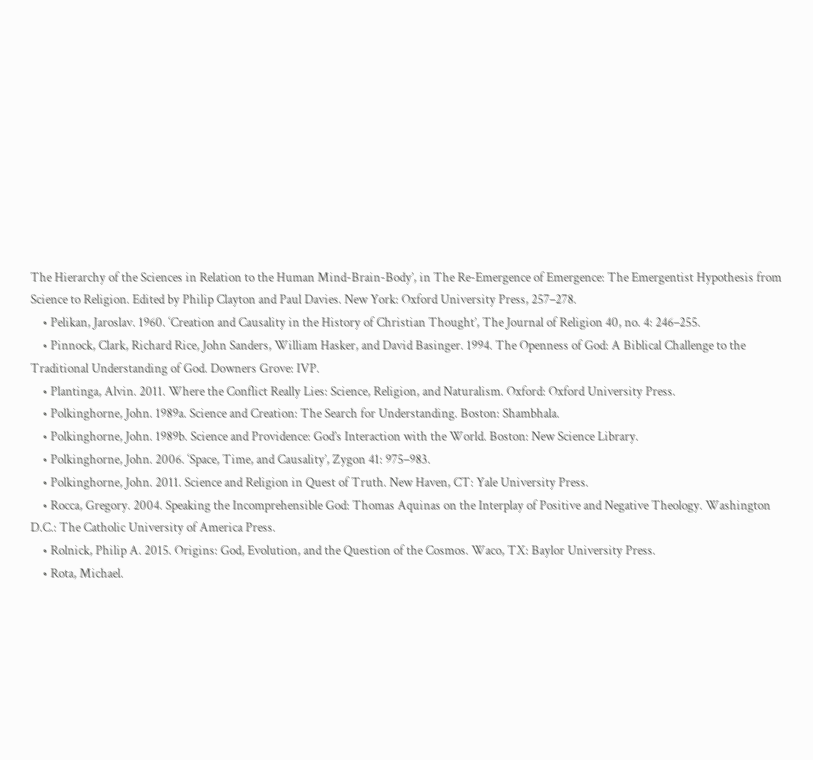The Hierarchy of the Sciences in Relation to the Human Mind-Brain-Body’, in The Re-Emergence of Emergence: The Emergentist Hypothesis from Science to Religion. Edited by Philip Clayton and Paul Davies. New York: Oxford University Press, 257–278.
    • Pelikan, Jaroslav. 1960. ‘Creation and Causality in the History of Christian Thought’, The Journal of Religion 40, no. 4: 246–255.
    • Pinnock, Clark, Richard Rice, John Sanders, William Hasker, and David Basinger. 1994. The Openness of God: A Biblical Challenge to the Traditional Understanding of God. Downers Grove: IVP.
    • Plantinga, Alvin. 2011. Where the Conflict Really Lies: Science, Religion, and Naturalism. Oxford: Oxford University Press.
    • Polkinghorne, John. 1989a. Science and Creation: The Search for Understanding. Boston: Shambhala.
    • Polkinghorne, John. 1989b. Science and Providence: God’s Interaction with the World. Boston: New Science Library.
    • Polkinghorne, John. 2006. ‘Space, Time, and Causality’, Zygon 41: 975–983.
    • Polkinghorne, John. 2011. Science and Religion in Quest of Truth. New Haven, CT: Yale University Press.
    • Rocca, Gregory. 2004. Speaking the Incomprehensible God: Thomas Aquinas on the Interplay of Positive and Negative Theology. Washington D.C.: The Catholic University of America Press.
    • Rolnick, Philip A. 2015. Origins: God, Evolution, and the Question of the Cosmos. Waco, TX: Baylor University Press.
    • Rota, Michael.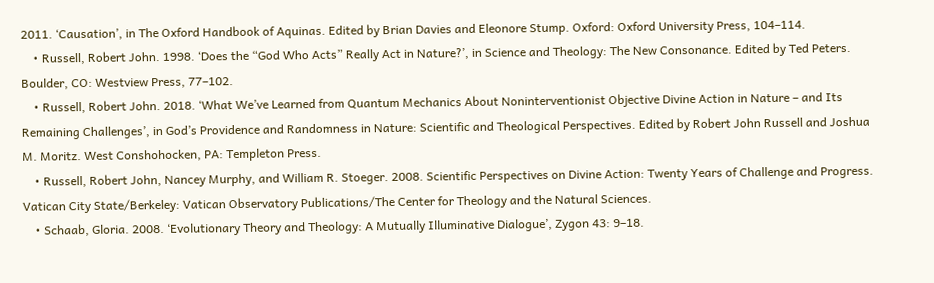2011. ‘Causation’, in The Oxford Handbook of Aquinas. Edited by Brian Davies and Eleonore Stump. Oxford: Oxford University Press, 104–114.
    • Russell, Robert John. 1998. ‘Does the “God Who Acts” Really Act in Nature?’, in Science and Theology: The New Consonance. Edited by Ted Peters. Boulder, CO: Westview Press, 77–102.
    • Russell, Robert John. 2018. ‘What We’ve Learned from Quantum Mechanics About Noninterventionist Objective Divine Action in Nature – and Its Remaining Challenges’, in God’s Providence and Randomness in Nature: Scientific and Theological Perspectives. Edited by Robert John Russell and Joshua M. Moritz. West Conshohocken, PA: Templeton Press.
    • Russell, Robert John, Nancey Murphy, and William R. Stoeger. 2008. Scientific Perspectives on Divine Action: Twenty Years of Challenge and Progress. Vatican City State/Berkeley: Vatican Observatory Publications/The Center for Theology and the Natural Sciences.
    • Schaab, Gloria. 2008. ‘Evolutionary Theory and Theology: A Mutually Illuminative Dialogue’, Zygon 43: 9–18.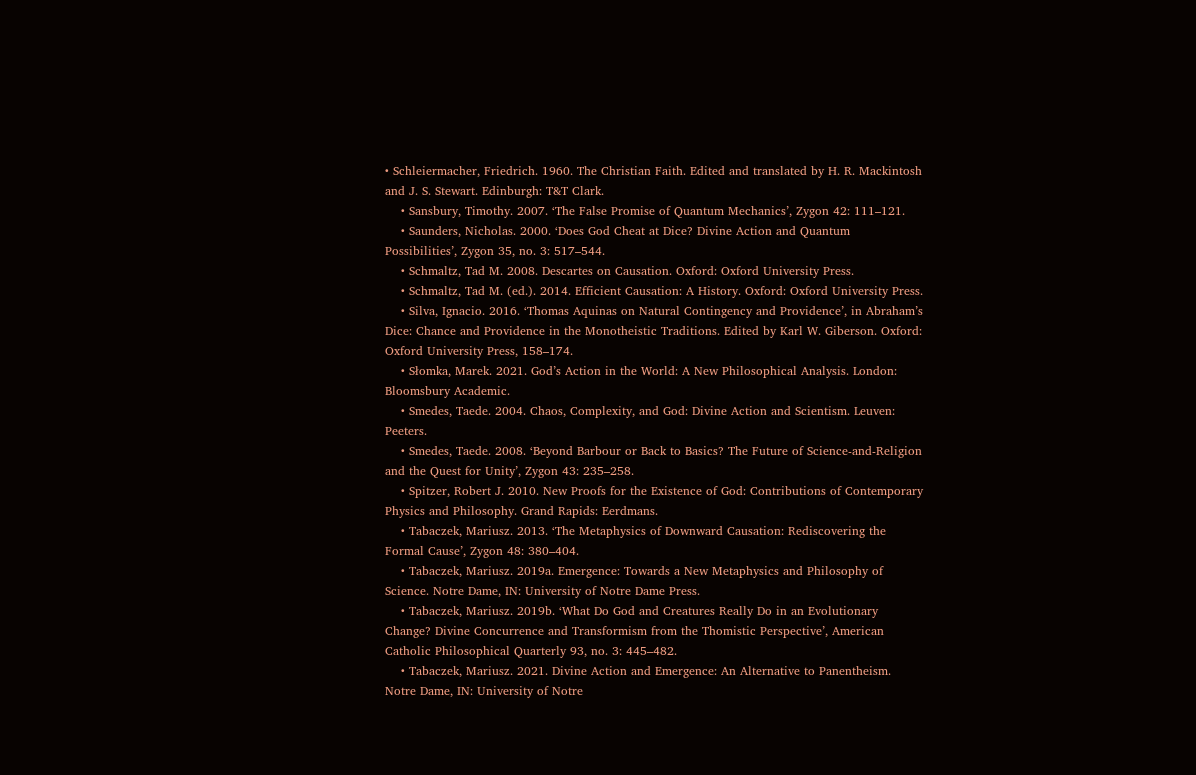• Schleiermacher, Friedrich. 1960. The Christian Faith. Edited and translated by H. R. Mackintosh and J. S. Stewart. Edinburgh: T&T Clark.
    • Sansbury, Timothy. 2007. ‘The False Promise of Quantum Mechanics’, Zygon 42: 111–121.
    • Saunders, Nicholas. 2000. ‘Does God Cheat at Dice? Divine Action and Quantum Possibilities’, Zygon 35, no. 3: 517–544.
    • Schmaltz, Tad M. 2008. Descartes on Causation. Oxford: Oxford University Press.
    • Schmaltz, Tad M. (ed.). 2014. Efficient Causation: A History. Oxford: Oxford University Press.
    • Silva, Ignacio. 2016. ‘Thomas Aquinas on Natural Contingency and Providence’, in Abraham’s Dice: Chance and Providence in the Monotheistic Traditions. Edited by Karl W. Giberson. Oxford: Oxford University Press, 158–174.
    • Słomka, Marek. 2021. God’s Action in the World: A New Philosophical Analysis. London: Bloomsbury Academic.
    • Smedes, Taede. 2004. Chaos, Complexity, and God: Divine Action and Scientism. Leuven: Peeters.
    • Smedes, Taede. 2008. ‘Beyond Barbour or Back to Basics? The Future of Science-and-Religion and the Quest for Unity’, Zygon 43: 235–258.
    • Spitzer, Robert J. 2010. New Proofs for the Existence of God: Contributions of Contemporary Physics and Philosophy. Grand Rapids: Eerdmans.
    • Tabaczek, Mariusz. 2013. ‘The Metaphysics of Downward Causation: Rediscovering the Formal Cause’, Zygon 48: 380–404.
    • Tabaczek, Mariusz. 2019a. Emergence: Towards a New Metaphysics and Philosophy of Science. Notre Dame, IN: University of Notre Dame Press.
    • Tabaczek, Mariusz. 2019b. ‘What Do God and Creatures Really Do in an Evolutionary Change? Divine Concurrence and Transformism from the Thomistic Perspective’, American Catholic Philosophical Quarterly 93, no. 3: 445–482.
    • Tabaczek, Mariusz. 2021. Divine Action and Emergence: An Alternative to Panentheism. Notre Dame, IN: University of Notre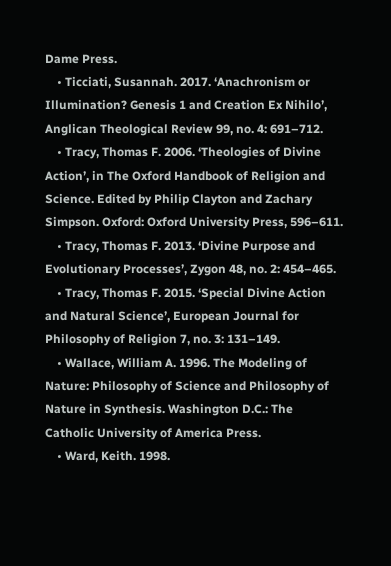Dame Press.
    • Ticciati, Susannah. 2017. ‘Anachronism or Illumination? Genesis 1 and Creation Ex Nihilo’, Anglican Theological Review 99, no. 4: 691–712.
    • Tracy, Thomas F. 2006. ‘Theologies of Divine Action’, in The Oxford Handbook of Religion and Science. Edited by Philip Clayton and Zachary Simpson. Oxford: Oxford University Press, 596–611.
    • Tracy, Thomas F. 2013. ‘Divine Purpose and Evolutionary Processes’, Zygon 48, no. 2: 454–465.
    • Tracy, Thomas F. 2015. ‘Special Divine Action and Natural Science’, European Journal for Philosophy of Religion 7, no. 3: 131–149.
    • Wallace, William A. 1996. The Modeling of Nature: Philosophy of Science and Philosophy of Nature in Synthesis. Washington D.C.: The Catholic University of America Press.
    • Ward, Keith. 1998.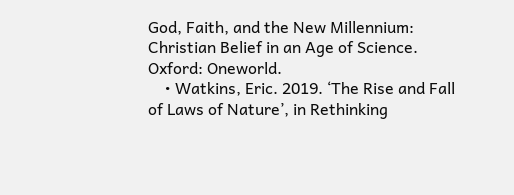God, Faith, and the New Millennium: Christian Belief in an Age of Science. Oxford: Oneworld.
    • Watkins, Eric. 2019. ‘The Rise and Fall of Laws of Nature’, in Rethinking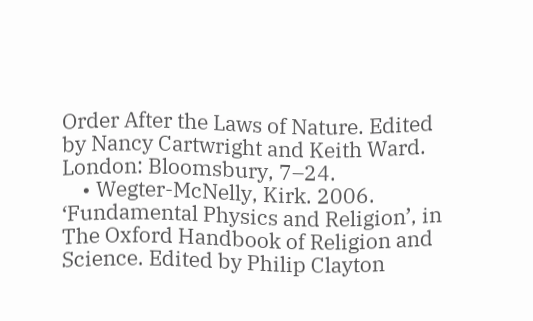Order After the Laws of Nature. Edited by Nancy Cartwright and Keith Ward. London: Bloomsbury, 7–24.
    • Wegter-McNelly, Kirk. 2006. ‘Fundamental Physics and Religion’, in The Oxford Handbook of Religion and Science. Edited by Philip Clayton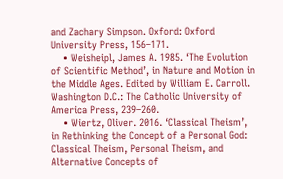and Zachary Simpson. Oxford: Oxford University Press, 156–171.
    • Weisheipl, James A. 1985. ‘The Evolution of Scientific Method’, in Nature and Motion in the Middle Ages. Edited by William E. Carroll. Washington D.C.: The Catholic University of America Press, 239–260.
    • Wiertz, Oliver. 2016. ‘Classical Theism’, in Rethinking the Concept of a Personal God: Classical Theism, Personal Theism, and Alternative Concepts of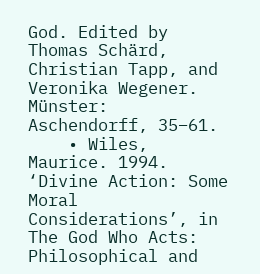God. Edited by Thomas Schärd, Christian Tapp, and Veronika Wegener. Münster: Aschendorff, 35–61.
    • Wiles, Maurice. 1994. ‘Divine Action: Some Moral Considerations’, in The God Who Acts: Philosophical and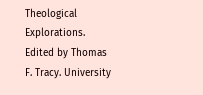Theological Explorations. Edited by Thomas F. Tracy. University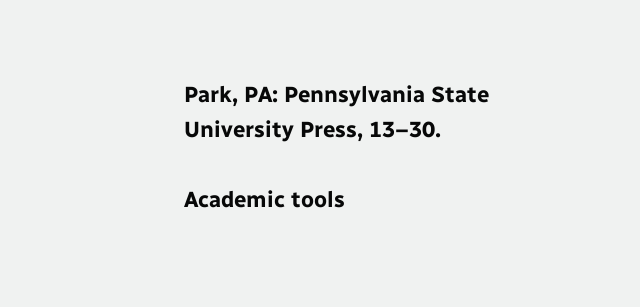Park, PA: Pennsylvania State University Press, 13–30.

Academic tools